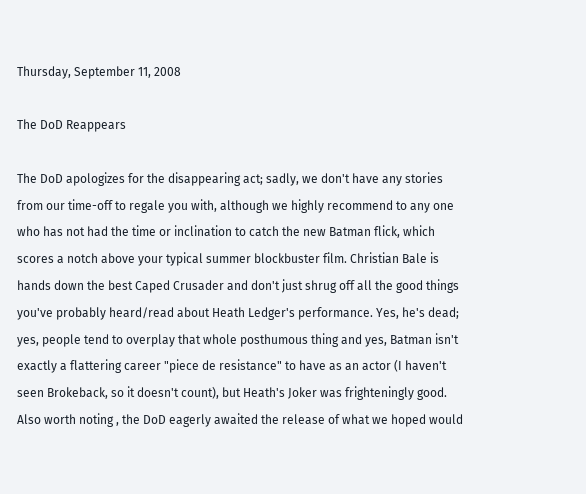Thursday, September 11, 2008

The DoD Reappears

The DoD apologizes for the disappearing act; sadly, we don't have any stories from our time-off to regale you with, although we highly recommend to any one who has not had the time or inclination to catch the new Batman flick, which scores a notch above your typical summer blockbuster film. Christian Bale is hands down the best Caped Crusader and don't just shrug off all the good things you've probably heard/read about Heath Ledger's performance. Yes, he's dead; yes, people tend to overplay that whole posthumous thing and yes, Batman isn't exactly a flattering career "piece de resistance" to have as an actor (I haven't seen Brokeback, so it doesn't count), but Heath's Joker was frighteningly good. Also worth noting , the DoD eagerly awaited the release of what we hoped would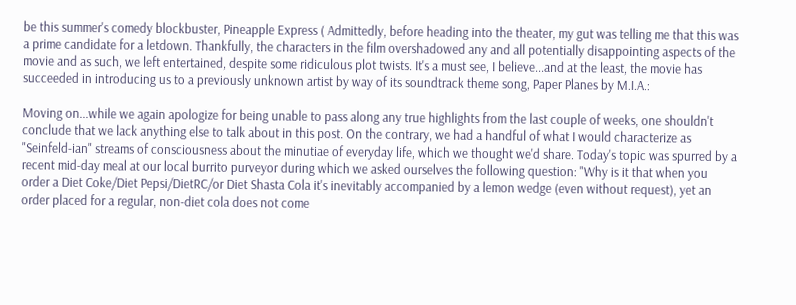be this summer's comedy blockbuster, Pineapple Express ( Admittedly, before heading into the theater, my gut was telling me that this was a prime candidate for a letdown. Thankfully, the characters in the film overshadowed any and all potentially disappointing aspects of the movie and as such, we left entertained, despite some ridiculous plot twists. It's a must see, I believe...and at the least, the movie has succeeded in introducing us to a previously unknown artist by way of its soundtrack theme song, Paper Planes by M.I.A.:

Moving on...while we again apologize for being unable to pass along any true highlights from the last couple of weeks, one shouldn't conclude that we lack anything else to talk about in this post. On the contrary, we had a handful of what I would characterize as "Seinfeld-ian" streams of consciousness about the minutiae of everyday life, which we thought we'd share. Today's topic was spurred by a recent mid-day meal at our local burrito purveyor during which we asked ourselves the following question: "Why is it that when you order a Diet Coke/Diet Pepsi/DietRC/or Diet Shasta Cola it's inevitably accompanied by a lemon wedge (even without request), yet an order placed for a regular, non-diet cola does not come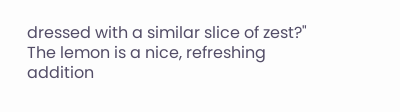dressed with a similar slice of zest?" The lemon is a nice, refreshing addition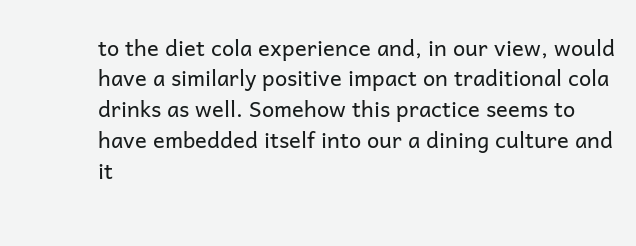to the diet cola experience and, in our view, would have a similarly positive impact on traditional cola drinks as well. Somehow this practice seems to have embedded itself into our a dining culture and it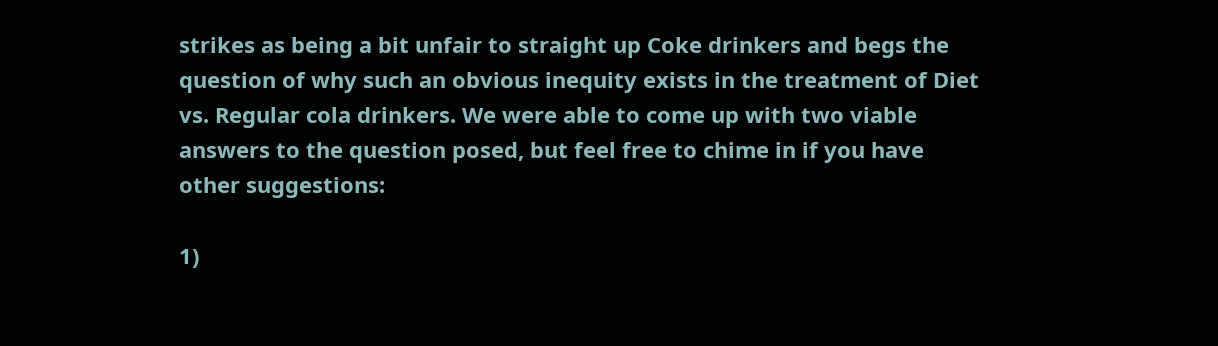strikes as being a bit unfair to straight up Coke drinkers and begs the question of why such an obvious inequity exists in the treatment of Diet vs. Regular cola drinkers. We were able to come up with two viable answers to the question posed, but feel free to chime in if you have other suggestions:

1)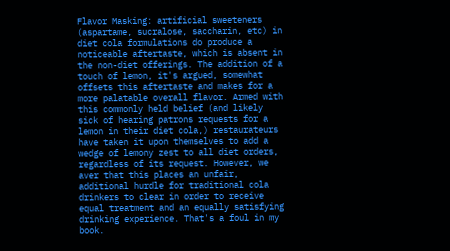Flavor Masking: artificial sweeteners (aspartame, sucralose, saccharin, etc) in diet cola formulations do produce a noticeable aftertaste, which is absent in the non-diet offerings. The addition of a touch of lemon, it's argued, somewhat offsets this aftertaste and makes for a more palatable overall flavor. Armed with this commonly held belief (and likely sick of hearing patrons requests for a lemon in their diet cola,) restaurateurs have taken it upon themselves to add a wedge of lemony zest to all diet orders, regardless of its request. However, we aver that this places an unfair, additional hurdle for traditional cola drinkers to clear in order to receive equal treatment and an equally satisfying drinking experience. That's a foul in my book.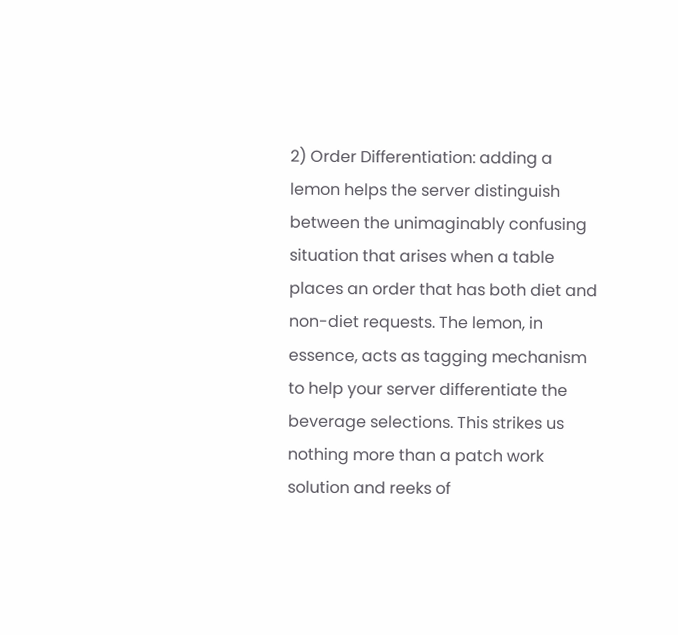2) Order Differentiation: adding a lemon helps the server distinguish between the unimaginably confusing situation that arises when a table places an order that has both diet and non-diet requests. The lemon, in essence, acts as tagging mechanism to help your server differentiate the beverage selections. This strikes us nothing more than a patch work solution and reeks of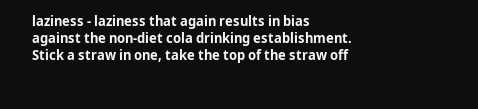laziness - laziness that again results in bias against the non-diet cola drinking establishment. Stick a straw in one, take the top of the straw off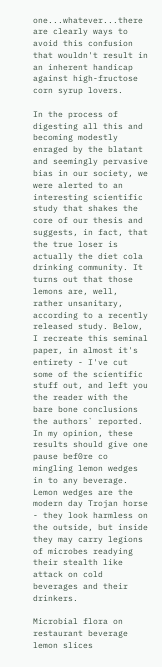one...whatever...there are clearly ways to avoid this confusion that wouldn't result in an inherent handicap against high-fructose corn syrup lovers.

In the process of digesting all this and becoming modestly enraged by the blatant and seemingly pervasive bias in our society, we were alerted to an interesting scientific study that shakes the core of our thesis and suggests, in fact, that the true loser is actually the diet cola drinking community. It turns out that those lemons are, well, rather unsanitary, according to a recently released study. Below, I recreate this seminal paper, in almost it's entirety - I've cut some of the scientific stuff out, and left you the reader with the bare bone conclusions the authors` reported. In my opinion, these results should give one pause bef0re co mingling lemon wedges in to any beverage. Lemon wedges are the modern day Trojan horse - they look harmless on the outside, but inside they may carry legions of microbes readying their stealth like attack on cold beverages and their drinkers.

Microbial flora on restaurant beverage lemon slices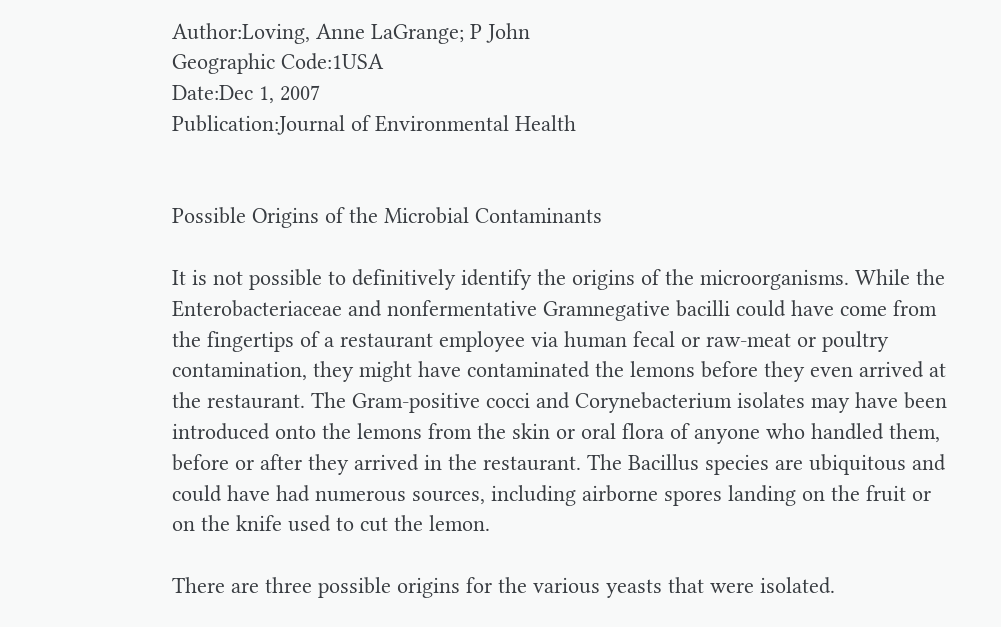Author:Loving, Anne LaGrange; P John
Geographic Code:1USA
Date:Dec 1, 2007
Publication:Journal of Environmental Health


Possible Origins of the Microbial Contaminants

It is not possible to definitively identify the origins of the microorganisms. While the Enterobacteriaceae and nonfermentative Gramnegative bacilli could have come from the fingertips of a restaurant employee via human fecal or raw-meat or poultry contamination, they might have contaminated the lemons before they even arrived at the restaurant. The Gram-positive cocci and Corynebacterium isolates may have been introduced onto the lemons from the skin or oral flora of anyone who handled them, before or after they arrived in the restaurant. The Bacillus species are ubiquitous and could have had numerous sources, including airborne spores landing on the fruit or on the knife used to cut the lemon.

There are three possible origins for the various yeasts that were isolated.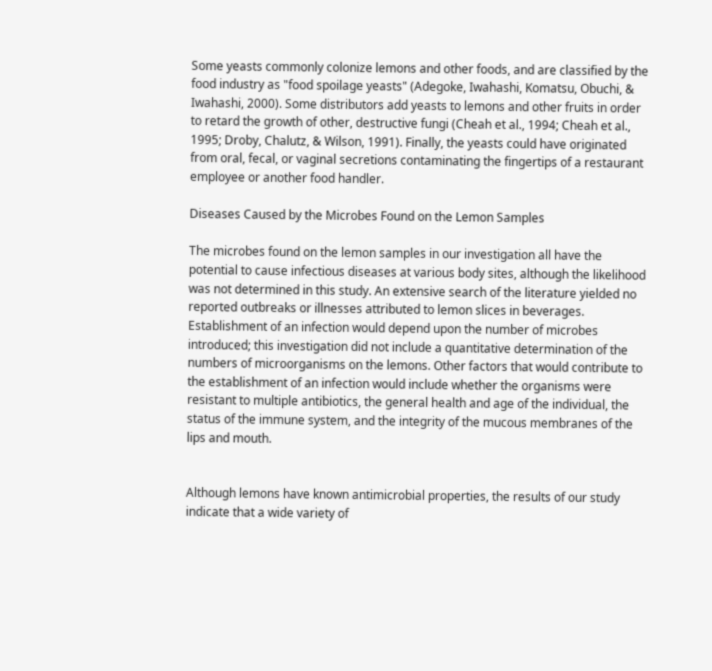Some yeasts commonly colonize lemons and other foods, and are classified by the food industry as "food spoilage yeasts" (Adegoke, Iwahashi, Komatsu, Obuchi, & Iwahashi, 2000). Some distributors add yeasts to lemons and other fruits in order to retard the growth of other, destructive fungi (Cheah et al., 1994; Cheah et al., 1995; Droby, Chalutz, & Wilson, 1991). Finally, the yeasts could have originated from oral, fecal, or vaginal secretions contaminating the fingertips of a restaurant employee or another food handler.

Diseases Caused by the Microbes Found on the Lemon Samples

The microbes found on the lemon samples in our investigation all have the potential to cause infectious diseases at various body sites, although the likelihood was not determined in this study. An extensive search of the literature yielded no reported outbreaks or illnesses attributed to lemon slices in beverages. Establishment of an infection would depend upon the number of microbes introduced; this investigation did not include a quantitative determination of the numbers of microorganisms on the lemons. Other factors that would contribute to the establishment of an infection would include whether the organisms were resistant to multiple antibiotics, the general health and age of the individual, the status of the immune system, and the integrity of the mucous membranes of the lips and mouth.


Although lemons have known antimicrobial properties, the results of our study indicate that a wide variety of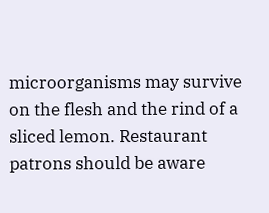microorganisms may survive on the flesh and the rind of a sliced lemon. Restaurant patrons should be aware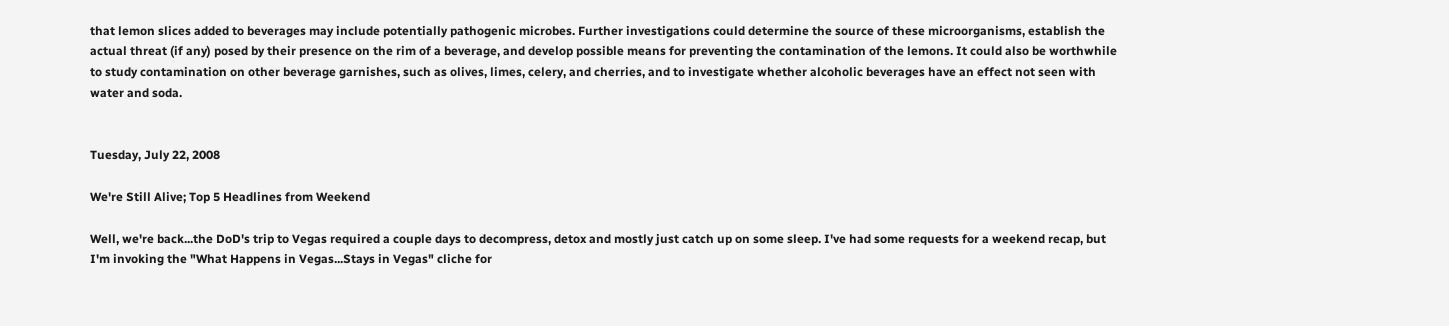that lemon slices added to beverages may include potentially pathogenic microbes. Further investigations could determine the source of these microorganisms, establish the actual threat (if any) posed by their presence on the rim of a beverage, and develop possible means for preventing the contamination of the lemons. It could also be worthwhile to study contamination on other beverage garnishes, such as olives, limes, celery, and cherries, and to investigate whether alcoholic beverages have an effect not seen with water and soda.


Tuesday, July 22, 2008

We're Still Alive; Top 5 Headlines from Weekend

Well, we're back...the DoD's trip to Vegas required a couple days to decompress, detox and mostly just catch up on some sleep. I've had some requests for a weekend recap, but I'm invoking the "What Happens in Vegas...Stays in Vegas" cliche for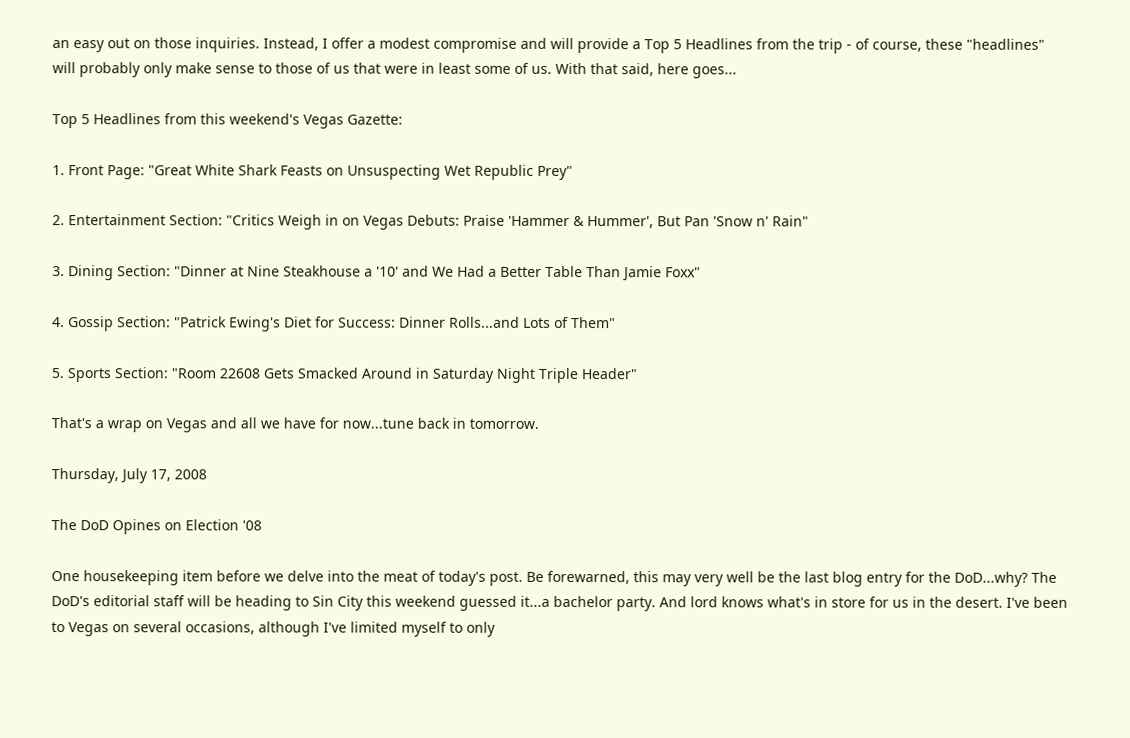an easy out on those inquiries. Instead, I offer a modest compromise and will provide a Top 5 Headlines from the trip - of course, these "headlines" will probably only make sense to those of us that were in least some of us. With that said, here goes...

Top 5 Headlines from this weekend's Vegas Gazette:

1. Front Page: "Great White Shark Feasts on Unsuspecting Wet Republic Prey"

2. Entertainment Section: "Critics Weigh in on Vegas Debuts: Praise 'Hammer & Hummer', But Pan 'Snow n' Rain"

3. Dining Section: "Dinner at Nine Steakhouse a '10' and We Had a Better Table Than Jamie Foxx"

4. Gossip Section: "Patrick Ewing's Diet for Success: Dinner Rolls...and Lots of Them"

5. Sports Section: "Room 22608 Gets Smacked Around in Saturday Night Triple Header"

That's a wrap on Vegas and all we have for now...tune back in tomorrow.

Thursday, July 17, 2008

The DoD Opines on Election '08

One housekeeping item before we delve into the meat of today's post. Be forewarned, this may very well be the last blog entry for the DoD...why? The DoD's editorial staff will be heading to Sin City this weekend guessed it...a bachelor party. And lord knows what's in store for us in the desert. I've been to Vegas on several occasions, although I've limited myself to only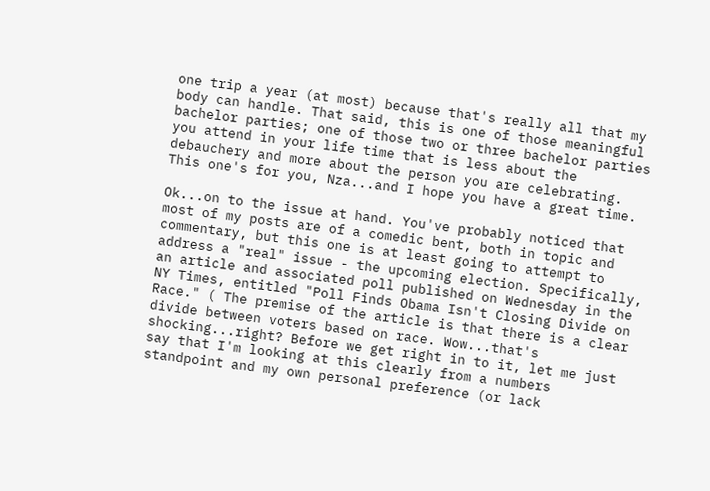one trip a year (at most) because that's really all that my body can handle. That said, this is one of those meaningful bachelor parties; one of those two or three bachelor parties you attend in your life time that is less about the debauchery and more about the person you are celebrating. This one's for you, Nza...and I hope you have a great time.

Ok...on to the issue at hand. You've probably noticed that most of my posts are of a comedic bent, both in topic and commentary, but this one is at least going to attempt to address a "real" issue - the upcoming election. Specifically, an article and associated poll published on Wednesday in the NY Times, entitled "Poll Finds Obama Isn't Closing Divide on Race." ( The premise of the article is that there is a clear divide between voters based on race. Wow...that's shocking...right? Before we get right in to it, let me just say that I'm looking at this clearly from a numbers standpoint and my own personal preference (or lack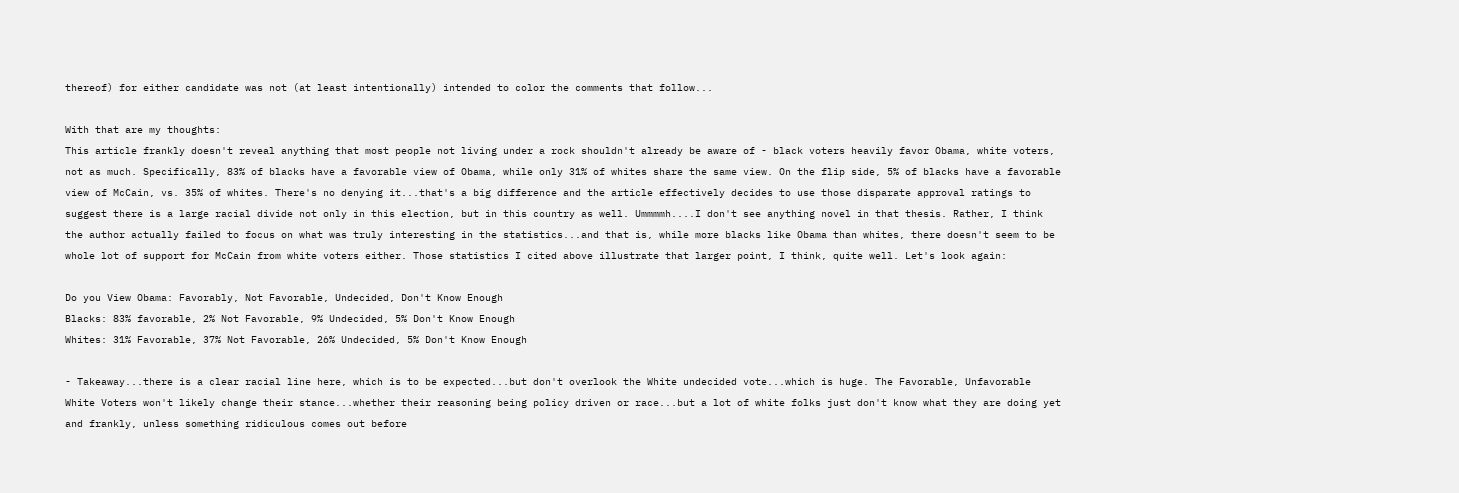thereof) for either candidate was not (at least intentionally) intended to color the comments that follow...

With that are my thoughts:
This article frankly doesn't reveal anything that most people not living under a rock shouldn't already be aware of - black voters heavily favor Obama, white voters, not as much. Specifically, 83% of blacks have a favorable view of Obama, while only 31% of whites share the same view. On the flip side, 5% of blacks have a favorable view of McCain, vs. 35% of whites. There's no denying it...that's a big difference and the article effectively decides to use those disparate approval ratings to suggest there is a large racial divide not only in this election, but in this country as well. Ummmmh....I don't see anything novel in that thesis. Rather, I think the author actually failed to focus on what was truly interesting in the statistics...and that is, while more blacks like Obama than whites, there doesn't seem to be whole lot of support for McCain from white voters either. Those statistics I cited above illustrate that larger point, I think, quite well. Let's look again:

Do you View Obama: Favorably, Not Favorable, Undecided, Don't Know Enough
Blacks: 83% favorable, 2% Not Favorable, 9% Undecided, 5% Don't Know Enough
Whites: 31% Favorable, 37% Not Favorable, 26% Undecided, 5% Don't Know Enough

- Takeaway...there is a clear racial line here, which is to be expected...but don't overlook the White undecided vote...which is huge. The Favorable, Unfavorable White Voters won't likely change their stance...whether their reasoning being policy driven or race...but a lot of white folks just don't know what they are doing yet and frankly, unless something ridiculous comes out before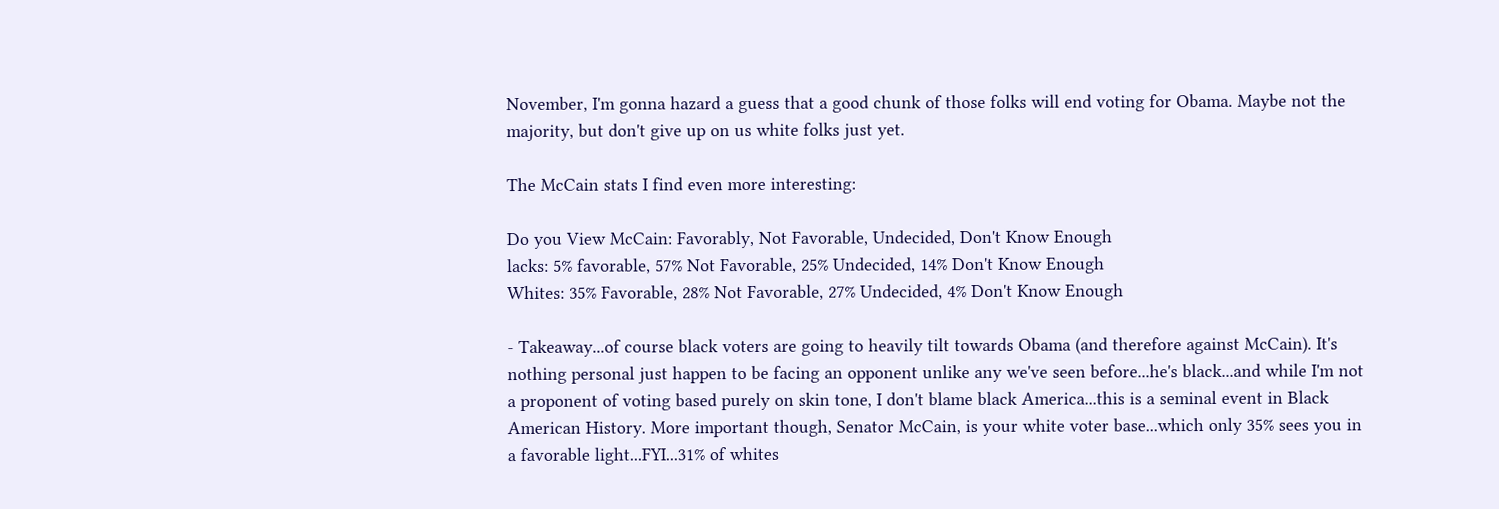November, I'm gonna hazard a guess that a good chunk of those folks will end voting for Obama. Maybe not the majority, but don't give up on us white folks just yet.

The McCain stats I find even more interesting:

Do you View McCain: Favorably, Not Favorable, Undecided, Don't Know Enough
lacks: 5% favorable, 57% Not Favorable, 25% Undecided, 14% Don't Know Enough
Whites: 35% Favorable, 28% Not Favorable, 27% Undecided, 4% Don't Know Enough

- Takeaway...of course black voters are going to heavily tilt towards Obama (and therefore against McCain). It's nothing personal just happen to be facing an opponent unlike any we've seen before...he's black...and while I'm not a proponent of voting based purely on skin tone, I don't blame black America...this is a seminal event in Black American History. More important though, Senator McCain, is your white voter base...which only 35% sees you in a favorable light...FYI...31% of whites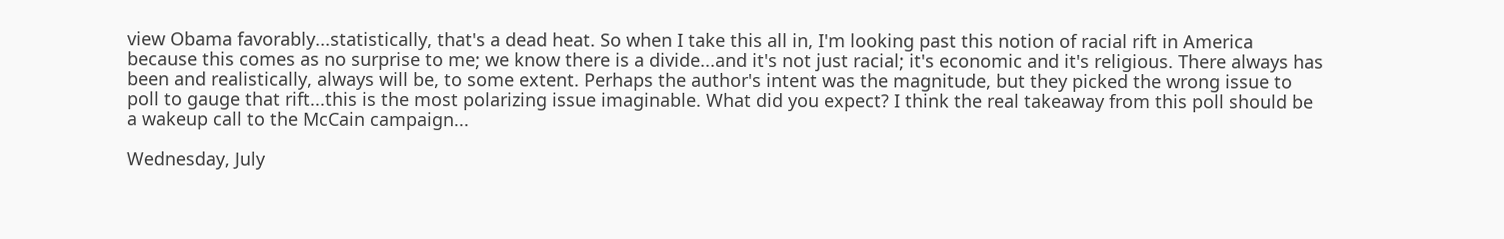view Obama favorably...statistically, that's a dead heat. So when I take this all in, I'm looking past this notion of racial rift in America because this comes as no surprise to me; we know there is a divide...and it's not just racial; it's economic and it's religious. There always has been and realistically, always will be, to some extent. Perhaps the author's intent was the magnitude, but they picked the wrong issue to poll to gauge that rift...this is the most polarizing issue imaginable. What did you expect? I think the real takeaway from this poll should be a wakeup call to the McCain campaign...

Wednesday, July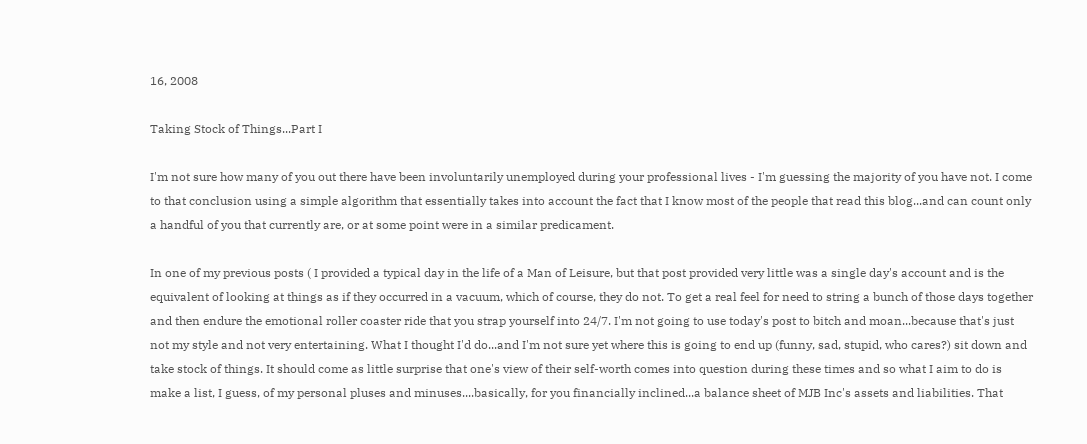16, 2008

Taking Stock of Things...Part I

I'm not sure how many of you out there have been involuntarily unemployed during your professional lives - I'm guessing the majority of you have not. I come to that conclusion using a simple algorithm that essentially takes into account the fact that I know most of the people that read this blog...and can count only a handful of you that currently are, or at some point were in a similar predicament.

In one of my previous posts ( I provided a typical day in the life of a Man of Leisure, but that post provided very little was a single day's account and is the equivalent of looking at things as if they occurred in a vacuum, which of course, they do not. To get a real feel for need to string a bunch of those days together and then endure the emotional roller coaster ride that you strap yourself into 24/7. I'm not going to use today's post to bitch and moan...because that's just not my style and not very entertaining. What I thought I'd do...and I'm not sure yet where this is going to end up (funny, sad, stupid, who cares?) sit down and take stock of things. It should come as little surprise that one's view of their self-worth comes into question during these times and so what I aim to do is make a list, I guess, of my personal pluses and minuses....basically, for you financially inclined...a balance sheet of MJB Inc's assets and liabilities. That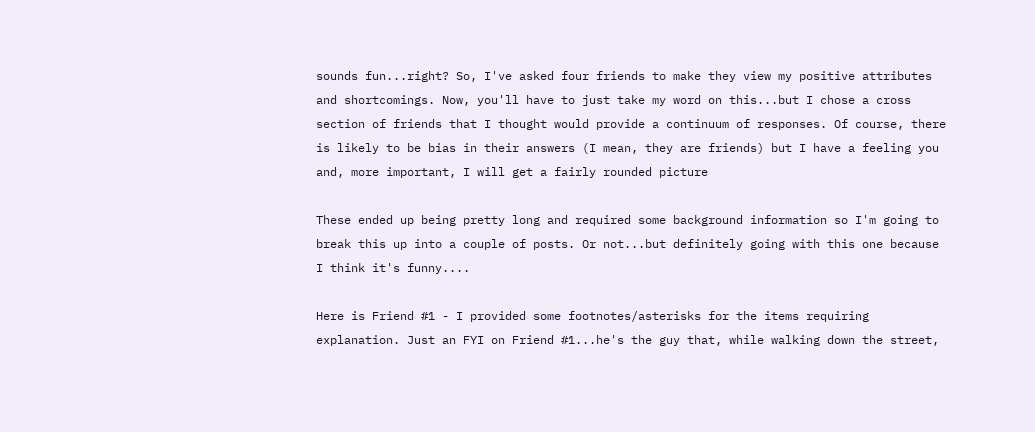sounds fun...right? So, I've asked four friends to make they view my positive attributes and shortcomings. Now, you'll have to just take my word on this...but I chose a cross section of friends that I thought would provide a continuum of responses. Of course, there is likely to be bias in their answers (I mean, they are friends) but I have a feeling you and, more important, I will get a fairly rounded picture

These ended up being pretty long and required some background information so I'm going to break this up into a couple of posts. Or not...but definitely going with this one because I think it's funny....

Here is Friend #1 - I provided some footnotes/asterisks for the items requiring explanation. Just an FYI on Friend #1...he's the guy that, while walking down the street,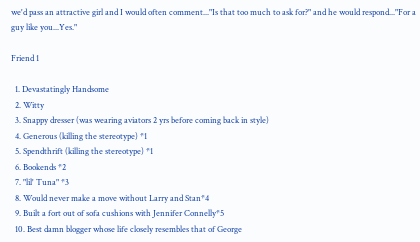we'd pass an attractive girl and I would often comment..."Is that too much to ask for?" and he would respond..."For a guy like you...Yes."

Friend 1

  1. Devastatingly Handsome
  2. Witty
  3. Snappy dresser (was wearing aviators 2 yrs before coming back in style)
  4. Generous (killing the stereotype) *1
  5. Spendthrift (killing the stereotype) *1
  6. Bookends *2
  7. "lil' Tuna" *3
  8. Would never make a move without Larry and Stan*4
  9. Built a fort out of sofa cushions with Jennifer Connelly*5
  10. Best damn blogger whose life closely resembles that of George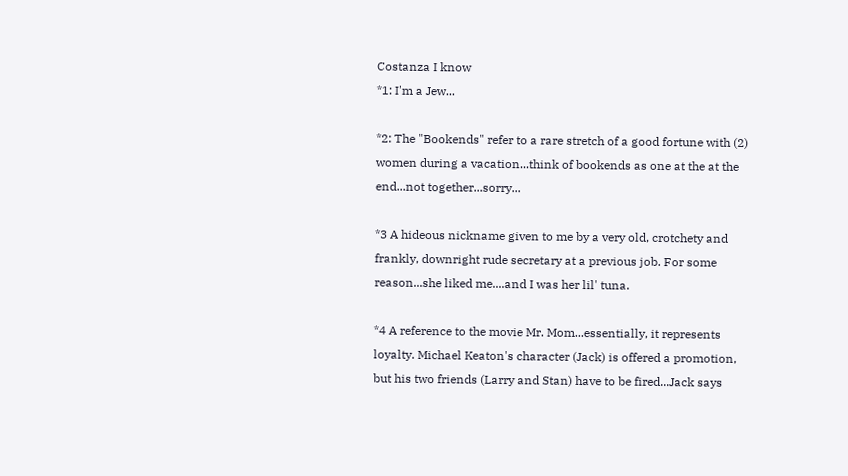Costanza I know
*1: I'm a Jew...

*2: The "Bookends" refer to a rare stretch of a good fortune with (2) women during a vacation...think of bookends as one at the at the end...not together...sorry...

*3 A hideous nickname given to me by a very old, crotchety and frankly, downright rude secretary at a previous job. For some reason...she liked me....and I was her lil' tuna.

*4 A reference to the movie Mr. Mom...essentially, it represents loyalty. Michael Keaton's character (Jack) is offered a promotion, but his two friends (Larry and Stan) have to be fired...Jack says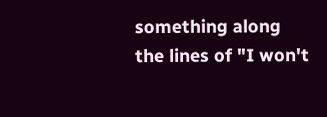something along the lines of "I won't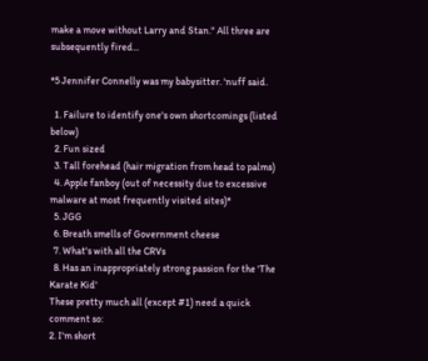make a move without Larry and Stan." All three are subsequently fired...

*5 Jennifer Connelly was my babysitter. 'nuff said.

  1. Failure to identify one's own shortcomings (listed below)
  2. Fun sized
  3. Tall forehead (hair migration from head to palms)
  4. Apple fanboy (out of necessity due to excessive malware at most frequently visited sites)*
  5. JGG
  6. Breath smells of Government cheese
  7. What's with all the CRVs
  8. Has an inappropriately strong passion for the 'The Karate Kid'
These pretty much all (except #1) need a quick comment so:
2. I'm short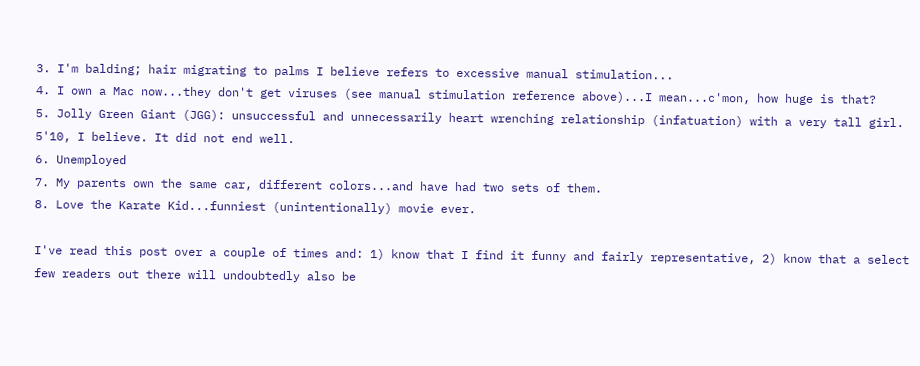3. I'm balding; hair migrating to palms I believe refers to excessive manual stimulation...
4. I own a Mac now...they don't get viruses (see manual stimulation reference above)...I mean...c'mon, how huge is that?
5. Jolly Green Giant (JGG): unsuccessful and unnecessarily heart wrenching relationship (infatuation) with a very tall girl. 5'10, I believe. It did not end well.
6. Unemployed
7. My parents own the same car, different colors...and have had two sets of them.
8. Love the Karate Kid...funniest (unintentionally) movie ever.

I've read this post over a couple of times and: 1) know that I find it funny and fairly representative, 2) know that a select few readers out there will undoubtedly also be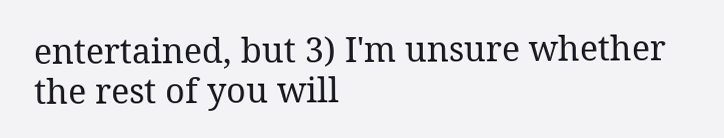entertained, but 3) I'm unsure whether the rest of you will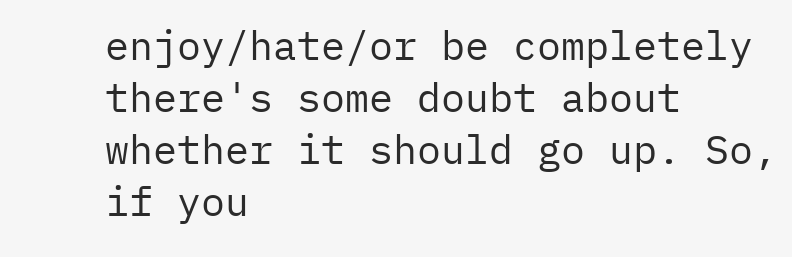enjoy/hate/or be completely there's some doubt about whether it should go up. So, if you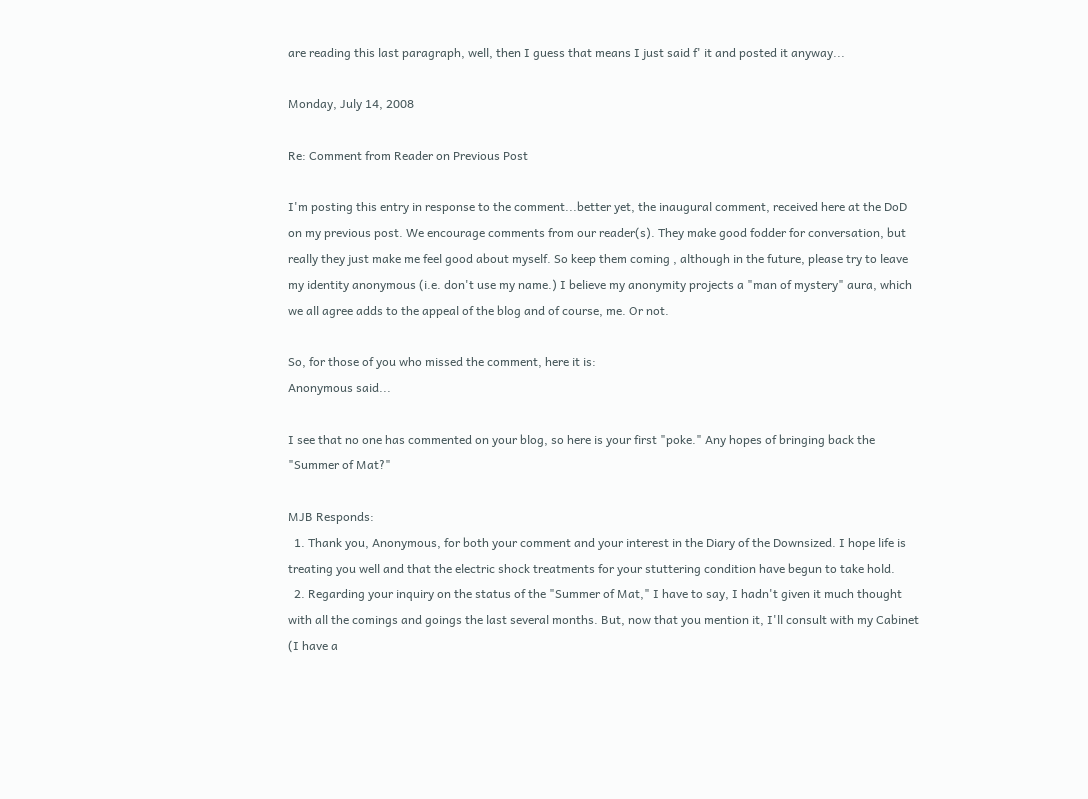are reading this last paragraph, well, then I guess that means I just said f' it and posted it anyway...

Monday, July 14, 2008

Re: Comment from Reader on Previous Post

I'm posting this entry in response to the comment...better yet, the inaugural comment, received here at the DoD on my previous post. We encourage comments from our reader(s). They make good fodder for conversation, but really they just make me feel good about myself. So keep them coming , although in the future, please try to leave my identity anonymous (i.e. don't use my name.) I believe my anonymity projects a "man of mystery" aura, which we all agree adds to the appeal of the blog and of course, me. Or not.

So, for those of you who missed the comment, here it is:
Anonymous said...

I see that no one has commented on your blog, so here is your first "poke." Any hopes of bringing back the "Summer of Mat?"

MJB Responds:
  1. Thank you, Anonymous, for both your comment and your interest in the Diary of the Downsized. I hope life is treating you well and that the electric shock treatments for your stuttering condition have begun to take hold.
  2. Regarding your inquiry on the status of the "Summer of Mat," I have to say, I hadn't given it much thought with all the comings and goings the last several months. But, now that you mention it, I'll consult with my Cabinet (I have a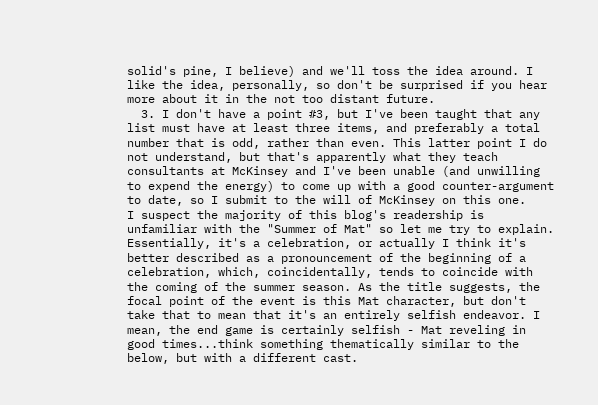solid's pine, I believe) and we'll toss the idea around. I like the idea, personally, so don't be surprised if you hear more about it in the not too distant future.
  3. I don't have a point #3, but I've been taught that any list must have at least three items, and preferably a total number that is odd, rather than even. This latter point I do not understand, but that's apparently what they teach consultants at McKinsey and I've been unable (and unwilling to expend the energy) to come up with a good counter-argument to date, so I submit to the will of McKinsey on this one.
I suspect the majority of this blog's readership is unfamiliar with the "Summer of Mat" so let me try to explain. Essentially, it's a celebration, or actually I think it's better described as a pronouncement of the beginning of a celebration, which, coincidentally, tends to coincide with the coming of the summer season. As the title suggests, the focal point of the event is this Mat character, but don't take that to mean that it's an entirely selfish endeavor. I mean, the end game is certainly selfish - Mat reveling in good times...think something thematically similar to the below, but with a different cast.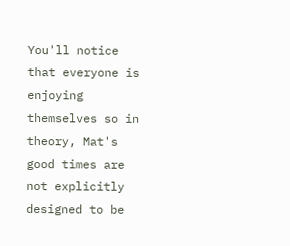You'll notice that everyone is enjoying themselves so in theory, Mat's good times are not explicitly designed to be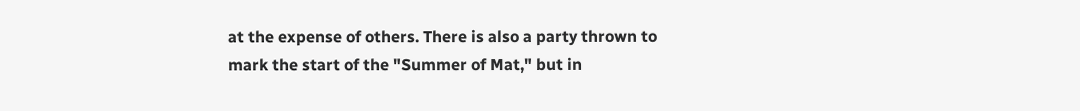at the expense of others. There is also a party thrown to mark the start of the "Summer of Mat," but in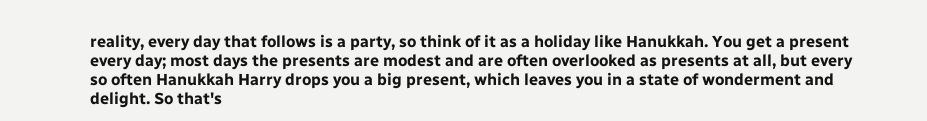reality, every day that follows is a party, so think of it as a holiday like Hanukkah. You get a present every day; most days the presents are modest and are often overlooked as presents at all, but every so often Hanukkah Harry drops you a big present, which leaves you in a state of wonderment and delight. So that's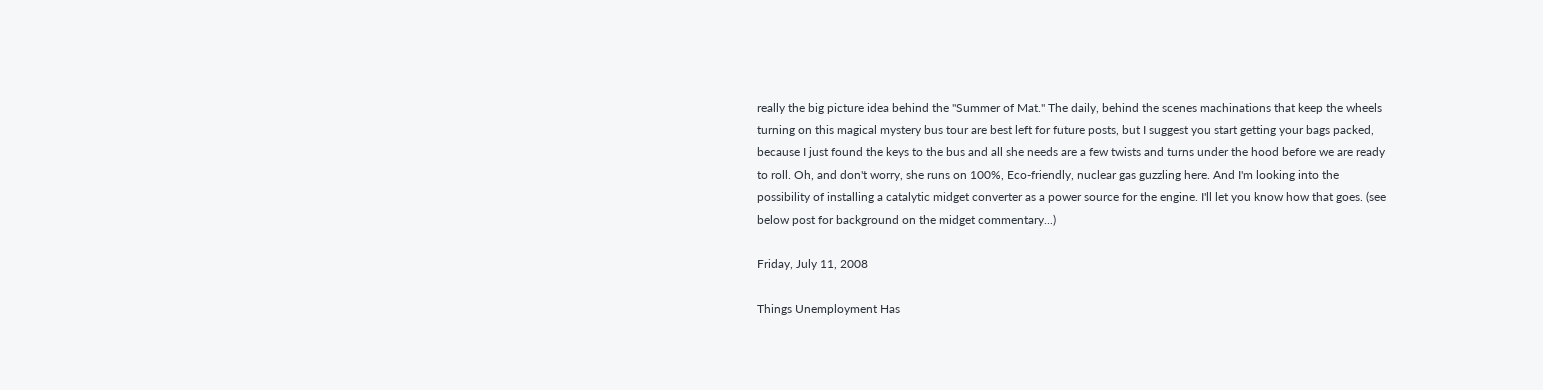really the big picture idea behind the "Summer of Mat." The daily, behind the scenes machinations that keep the wheels turning on this magical mystery bus tour are best left for future posts, but I suggest you start getting your bags packed, because I just found the keys to the bus and all she needs are a few twists and turns under the hood before we are ready to roll. Oh, and don't worry, she runs on 100%, Eco-friendly, nuclear gas guzzling here. And I'm looking into the possibility of installing a catalytic midget converter as a power source for the engine. I'll let you know how that goes. (see below post for background on the midget commentary...)

Friday, July 11, 2008

Things Unemployment Has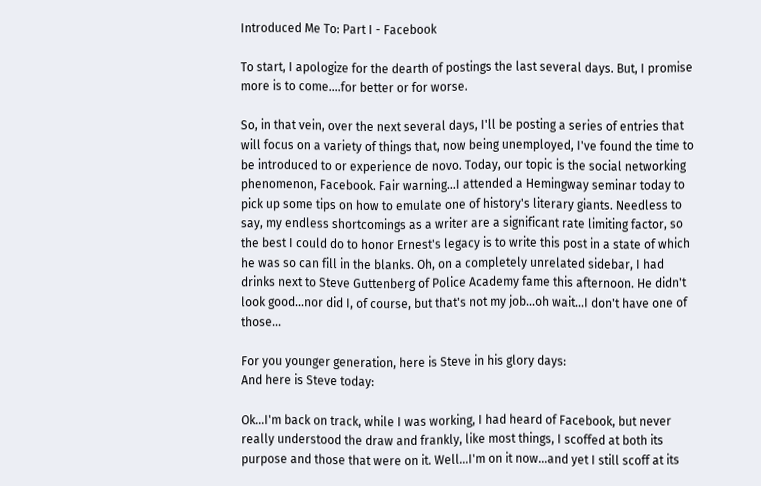Introduced Me To: Part I - Facebook

To start, I apologize for the dearth of postings the last several days. But, I promise more is to come....for better or for worse.

So, in that vein, over the next several days, I'll be posting a series of entries that will focus on a variety of things that, now being unemployed, I've found the time to be introduced to or experience de novo. Today, our topic is the social networking phenomenon, Facebook. Fair warning...I attended a Hemingway seminar today to pick up some tips on how to emulate one of history's literary giants. Needless to say, my endless shortcomings as a writer are a significant rate limiting factor, so the best I could do to honor Ernest's legacy is to write this post in a state of which he was so can fill in the blanks. Oh, on a completely unrelated sidebar, I had drinks next to Steve Guttenberg of Police Academy fame this afternoon. He didn't look good...nor did I, of course, but that's not my job...oh wait...I don't have one of those...

For you younger generation, here is Steve in his glory days:
And here is Steve today:

Ok...I'm back on track, while I was working, I had heard of Facebook, but never really understood the draw and frankly, like most things, I scoffed at both its purpose and those that were on it. Well...I'm on it now...and yet I still scoff at its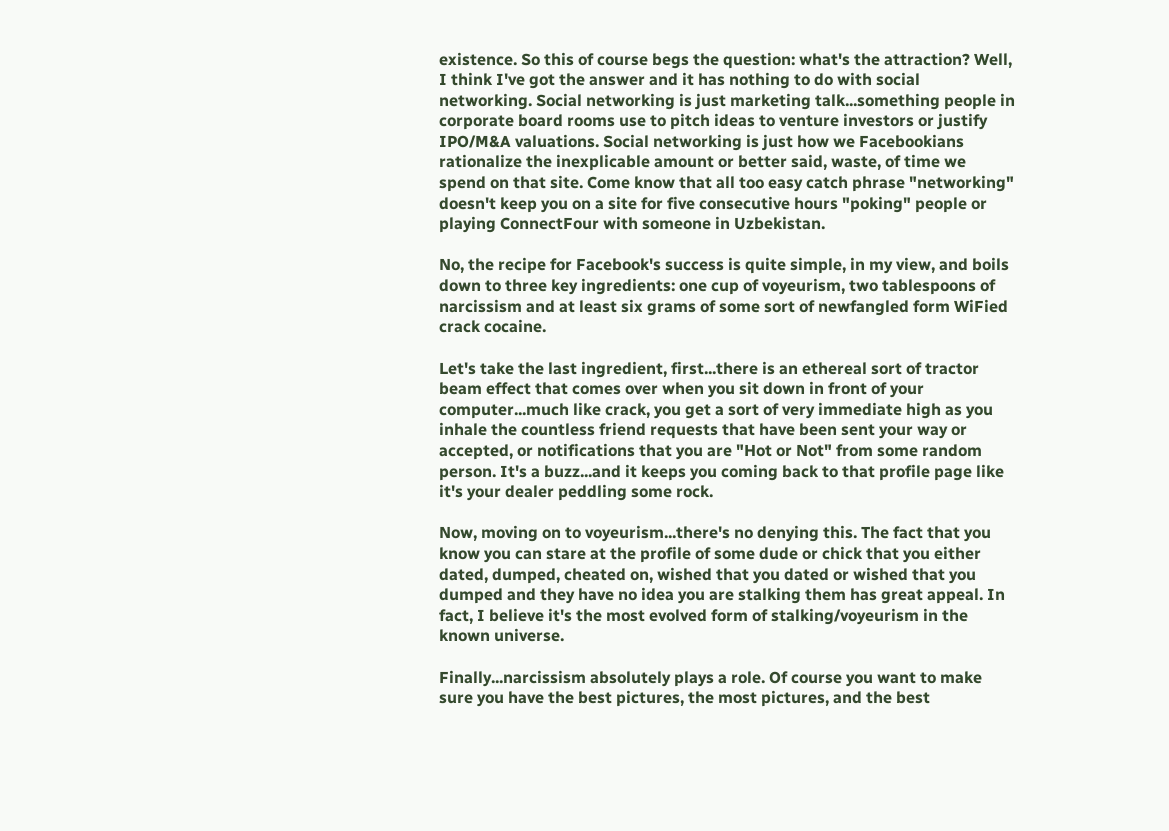existence. So this of course begs the question: what's the attraction? Well, I think I've got the answer and it has nothing to do with social networking. Social networking is just marketing talk...something people in corporate board rooms use to pitch ideas to venture investors or justify IPO/M&A valuations. Social networking is just how we Facebookians rationalize the inexplicable amount or better said, waste, of time we spend on that site. Come know that all too easy catch phrase "networking" doesn't keep you on a site for five consecutive hours "poking" people or playing ConnectFour with someone in Uzbekistan.

No, the recipe for Facebook's success is quite simple, in my view, and boils down to three key ingredients: one cup of voyeurism, two tablespoons of narcissism and at least six grams of some sort of newfangled form WiFied crack cocaine.

Let's take the last ingredient, first...there is an ethereal sort of tractor beam effect that comes over when you sit down in front of your computer...much like crack, you get a sort of very immediate high as you inhale the countless friend requests that have been sent your way or accepted, or notifications that you are "Hot or Not" from some random person. It's a buzz...and it keeps you coming back to that profile page like it's your dealer peddling some rock.

Now, moving on to voyeurism...there's no denying this. The fact that you know you can stare at the profile of some dude or chick that you either dated, dumped, cheated on, wished that you dated or wished that you dumped and they have no idea you are stalking them has great appeal. In fact, I believe it's the most evolved form of stalking/voyeurism in the known universe.

Finally...narcissism absolutely plays a role. Of course you want to make sure you have the best pictures, the most pictures, and the best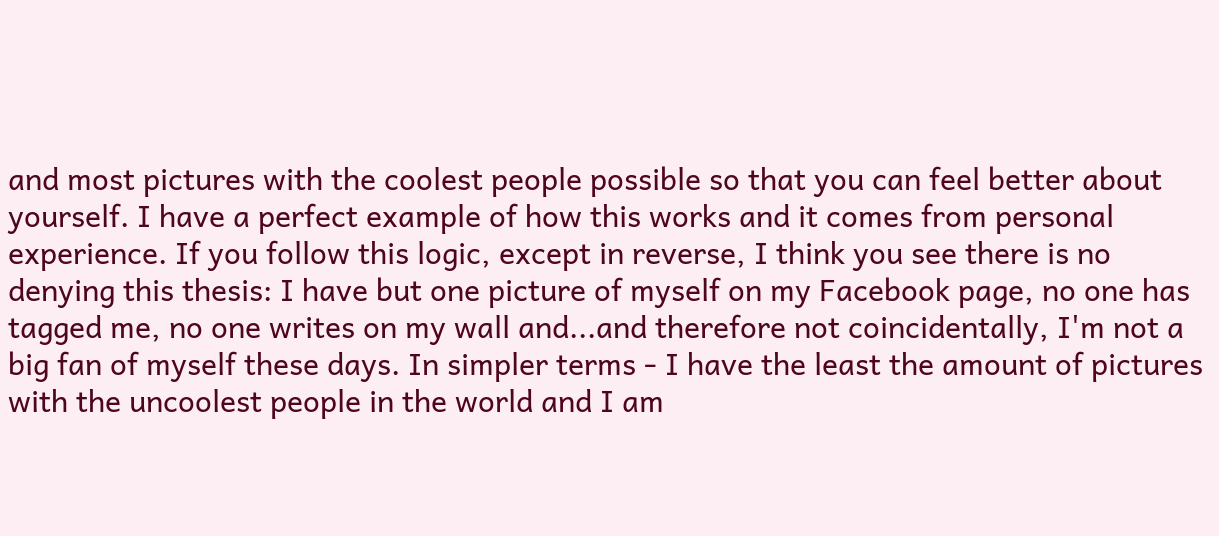and most pictures with the coolest people possible so that you can feel better about yourself. I have a perfect example of how this works and it comes from personal experience. If you follow this logic, except in reverse, I think you see there is no denying this thesis: I have but one picture of myself on my Facebook page, no one has tagged me, no one writes on my wall and...and therefore not coincidentally, I'm not a big fan of myself these days. In simpler terms - I have the least the amount of pictures with the uncoolest people in the world and I am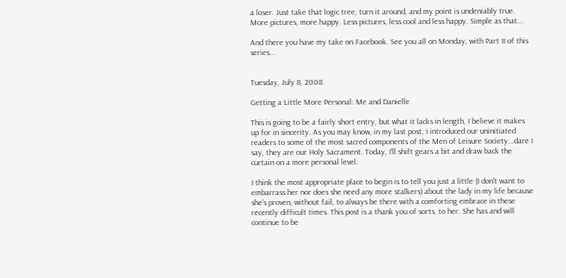a loser. Just take that logic tree, turn it around, and my point is undeniably true. More pictures, more happy. Less pictures, less cool and less happy. Simple as that...

And there you have my take on Facebook. See you all on Monday, with Part II of this series...


Tuesday, July 8, 2008

Getting a Little More Personal: Me and Danielle

This is going to be a fairly short entry, but what it lacks in length, I believe it makes up for in sincerity. As you may know, in my last post, I introduced our uninitiated readers to some of the most sacred components of the Men of Leisure Society...dare I say, they are our Holy Sacrament. Today, I'll shift gears a bit and draw back the curtain on a more personal level.

I think the most appropriate place to begin is to tell you just a little (I don't want to embarrass her nor does she need any more stalkers) about the lady in my life because she's proven, without fail, to always be there with a comforting embrace in these recently difficult times. This post is a thank you of sorts, to her. She has and will continue to be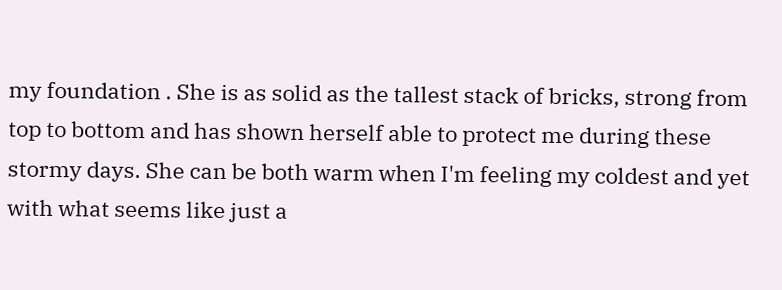my foundation . She is as solid as the tallest stack of bricks, strong from top to bottom and has shown herself able to protect me during these stormy days. She can be both warm when I'm feeling my coldest and yet with what seems like just a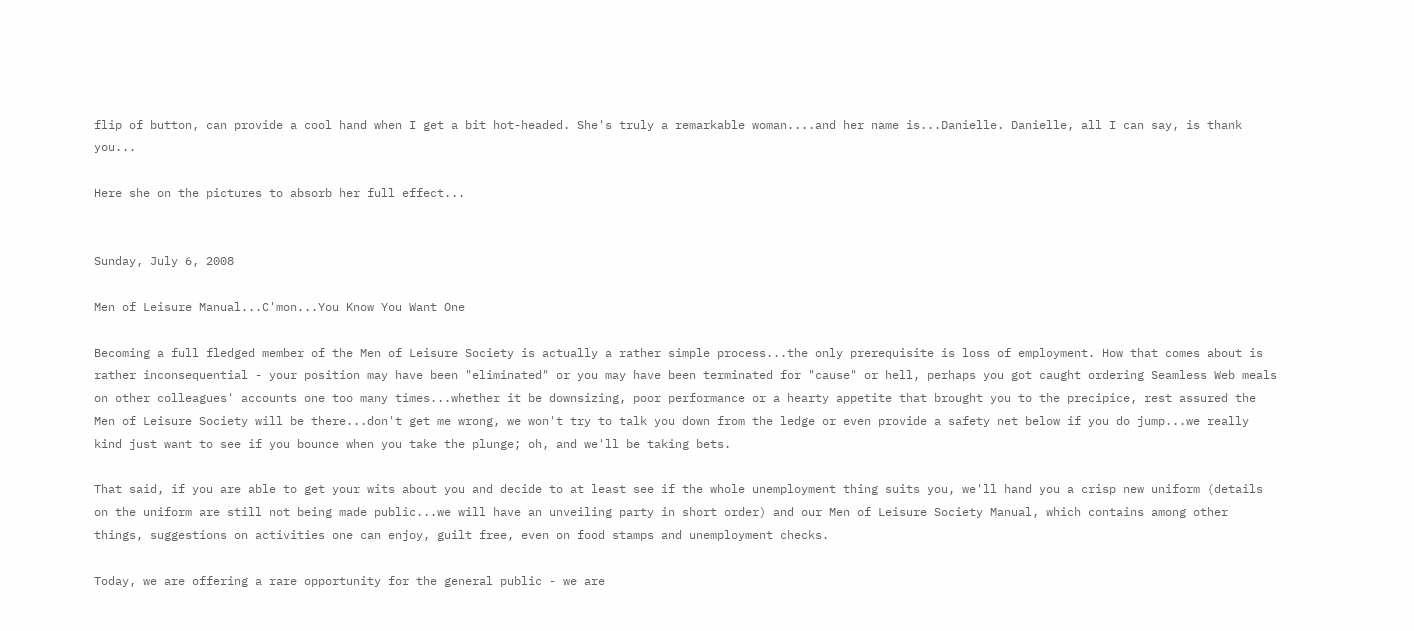flip of button, can provide a cool hand when I get a bit hot-headed. She's truly a remarkable woman....and her name is...Danielle. Danielle, all I can say, is thank you...

Here she on the pictures to absorb her full effect...


Sunday, July 6, 2008

Men of Leisure Manual...C'mon...You Know You Want One

Becoming a full fledged member of the Men of Leisure Society is actually a rather simple process...the only prerequisite is loss of employment. How that comes about is rather inconsequential - your position may have been "eliminated" or you may have been terminated for "cause" or hell, perhaps you got caught ordering Seamless Web meals on other colleagues' accounts one too many times...whether it be downsizing, poor performance or a hearty appetite that brought you to the precipice, rest assured the Men of Leisure Society will be there...don't get me wrong, we won't try to talk you down from the ledge or even provide a safety net below if you do jump...we really kind just want to see if you bounce when you take the plunge; oh, and we'll be taking bets.

That said, if you are able to get your wits about you and decide to at least see if the whole unemployment thing suits you, we'll hand you a crisp new uniform (details on the uniform are still not being made public...we will have an unveiling party in short order) and our Men of Leisure Society Manual, which contains among other things, suggestions on activities one can enjoy, guilt free, even on food stamps and unemployment checks.

Today, we are offering a rare opportunity for the general public - we are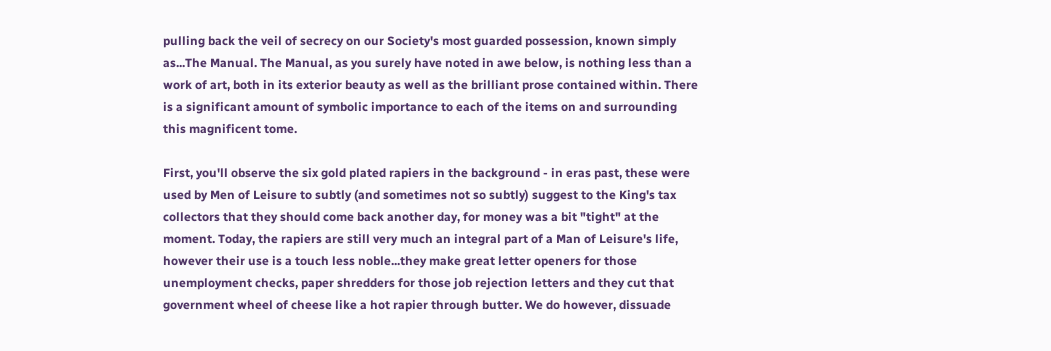pulling back the veil of secrecy on our Society's most guarded possession, known simply as...The Manual. The Manual, as you surely have noted in awe below, is nothing less than a work of art, both in its exterior beauty as well as the brilliant prose contained within. There is a significant amount of symbolic importance to each of the items on and surrounding this magnificent tome.

First, you'll observe the six gold plated rapiers in the background - in eras past, these were used by Men of Leisure to subtly (and sometimes not so subtly) suggest to the King's tax collectors that they should come back another day, for money was a bit "tight" at the moment. Today, the rapiers are still very much an integral part of a Man of Leisure's life, however their use is a touch less noble...they make great letter openers for those unemployment checks, paper shredders for those job rejection letters and they cut that government wheel of cheese like a hot rapier through butter. We do however, dissuade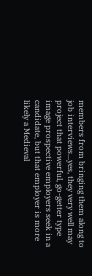members from bringing them along to job interviews...yes, they very well may project that powerful, go-getter type image prospective employers seek in a candidate, but that employer is more likely a Medieval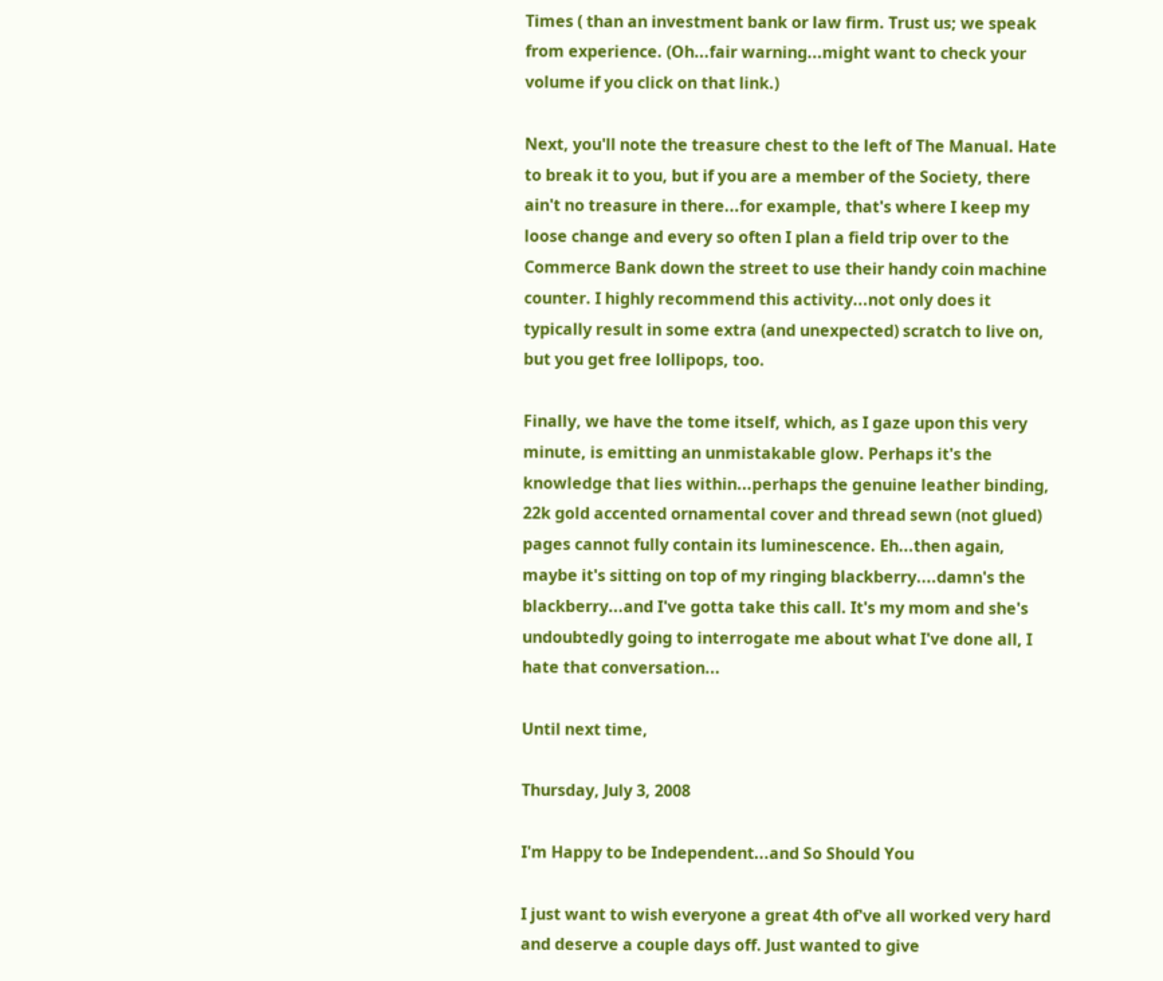Times ( than an investment bank or law firm. Trust us; we speak from experience. (Oh...fair warning...might want to check your volume if you click on that link.)

Next, you'll note the treasure chest to the left of The Manual. Hate to break it to you, but if you are a member of the Society, there ain't no treasure in there...for example, that's where I keep my loose change and every so often I plan a field trip over to the Commerce Bank down the street to use their handy coin machine counter. I highly recommend this activity...not only does it typically result in some extra (and unexpected) scratch to live on, but you get free lollipops, too.

Finally, we have the tome itself, which, as I gaze upon this very minute, is emitting an unmistakable glow. Perhaps it's the knowledge that lies within...perhaps the genuine leather binding, 22k gold accented ornamental cover and thread sewn (not glued) pages cannot fully contain its luminescence. Eh...then again, maybe it's sitting on top of my ringing blackberry....damn's the blackberry...and I've gotta take this call. It's my mom and she's undoubtedly going to interrogate me about what I've done all, I hate that conversation...

Until next time,

Thursday, July 3, 2008

I'm Happy to be Independent...and So Should You

I just want to wish everyone a great 4th of've all worked very hard and deserve a couple days off. Just wanted to give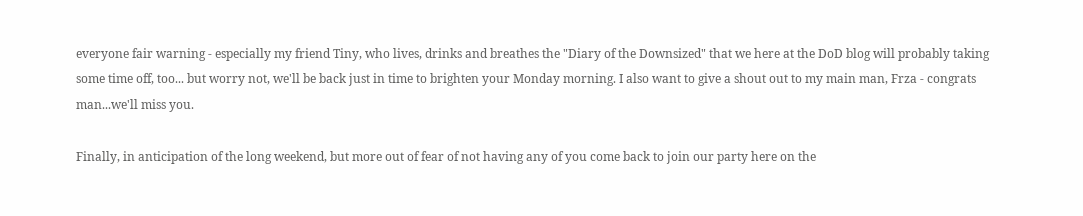everyone fair warning - especially my friend Tiny, who lives, drinks and breathes the "Diary of the Downsized" that we here at the DoD blog will probably taking some time off, too... but worry not, we'll be back just in time to brighten your Monday morning. I also want to give a shout out to my main man, Frza - congrats man...we'll miss you.

Finally, in anticipation of the long weekend, but more out of fear of not having any of you come back to join our party here on the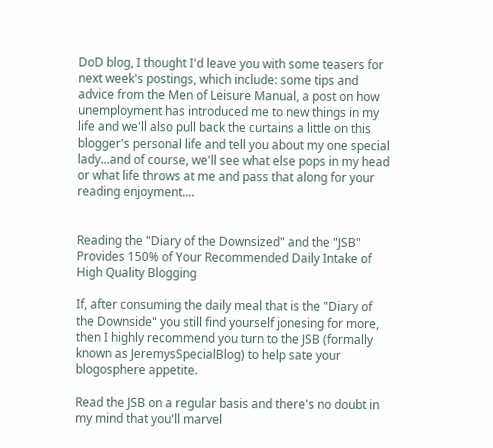DoD blog, I thought I'd leave you with some teasers for next week's postings, which include: some tips and advice from the Men of Leisure Manual, a post on how unemployment has introduced me to new things in my life and we'll also pull back the curtains a little on this blogger's personal life and tell you about my one special lady...and of course, we'll see what else pops in my head or what life throws at me and pass that along for your reading enjoyment....


Reading the "Diary of the Downsized" and the "JSB" Provides 150% of Your Recommended Daily Intake of High Quality Blogging

If, after consuming the daily meal that is the "Diary of the Downside" you still find yourself jonesing for more, then I highly recommend you turn to the JSB (formally known as JeremysSpecialBlog) to help sate your blogosphere appetite.

Read the JSB on a regular basis and there's no doubt in my mind that you'll marvel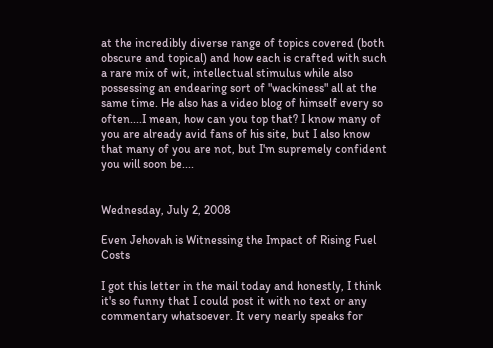at the incredibly diverse range of topics covered (both obscure and topical) and how each is crafted with such a rare mix of wit, intellectual stimulus while also possessing an endearing sort of "wackiness" all at the same time. He also has a video blog of himself every so often....I mean, how can you top that? I know many of you are already avid fans of his site, but I also know that many of you are not, but I'm supremely confident you will soon be....


Wednesday, July 2, 2008

Even Jehovah is Witnessing the Impact of Rising Fuel Costs

I got this letter in the mail today and honestly, I think it's so funny that I could post it with no text or any commentary whatsoever. It very nearly speaks for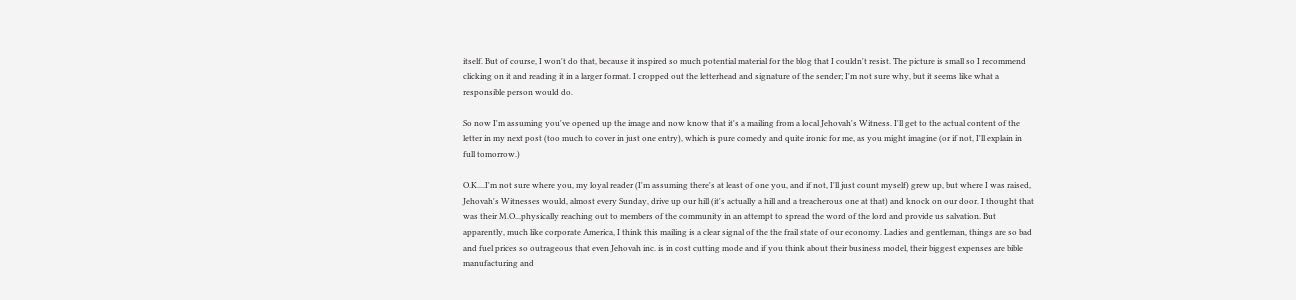itself. But of course, I won't do that, because it inspired so much potential material for the blog that I couldn't resist. The picture is small so I recommend clicking on it and reading it in a larger format. I cropped out the letterhead and signature of the sender; I'm not sure why, but it seems like what a responsible person would do.

So now I'm assuming you've opened up the image and now know that it's a mailing from a local Jehovah's Witness. I'll get to the actual content of the letter in my next post (too much to cover in just one entry), which is pure comedy and quite ironic for me, as you might imagine (or if not, I'll explain in full tomorrow.)

O.K....I'm not sure where you, my loyal reader (I'm assuming there's at least of one you, and if not, I'll just count myself) grew up, but where I was raised, Jehovah's Witnesses would, almost every Sunday, drive up our hill (it's actually a hill and a treacherous one at that) and knock on our door. I thought that was their M.O...physically reaching out to members of the community in an attempt to spread the word of the lord and provide us salvation. But apparently, much like corporate America, I think this mailing is a clear signal of the the frail state of our economy. Ladies and gentleman, things are so bad and fuel prices so outrageous that even Jehovah inc. is in cost cutting mode and if you think about their business model, their biggest expenses are bible manufacturing and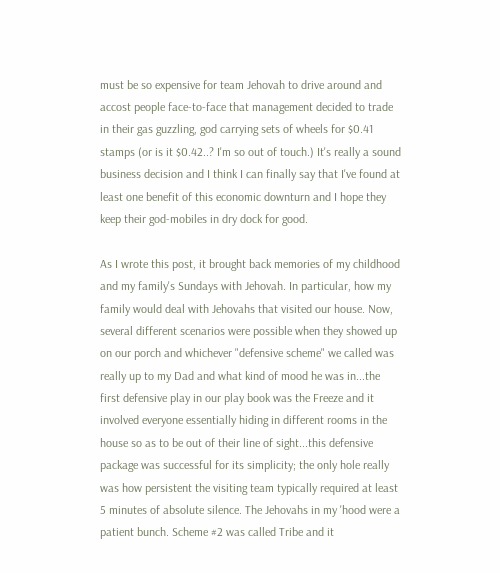must be so expensive for team Jehovah to drive around and accost people face-to-face that management decided to trade in their gas guzzling, god carrying sets of wheels for $0.41 stamps (or is it $0.42..? I'm so out of touch.) It's really a sound business decision and I think I can finally say that I've found at least one benefit of this economic downturn and I hope they keep their god-mobiles in dry dock for good.

As I wrote this post, it brought back memories of my childhood and my family's Sundays with Jehovah. In particular, how my family would deal with Jehovahs that visited our house. Now, several different scenarios were possible when they showed up on our porch and whichever "defensive scheme" we called was really up to my Dad and what kind of mood he was in...the first defensive play in our play book was the Freeze and it involved everyone essentially hiding in different rooms in the house so as to be out of their line of sight...this defensive package was successful for its simplicity; the only hole really was how persistent the visiting team typically required at least 5 minutes of absolute silence. The Jehovahs in my 'hood were a patient bunch. Scheme #2 was called Tribe and it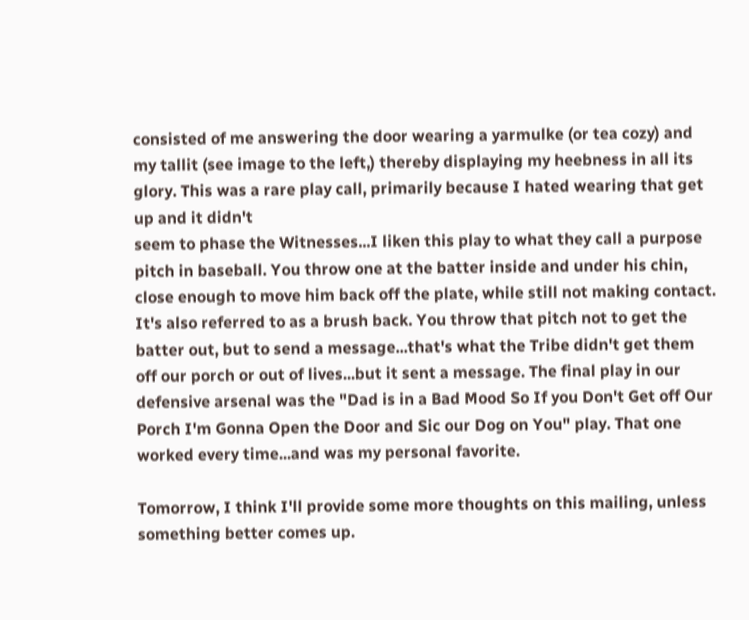consisted of me answering the door wearing a yarmulke (or tea cozy) and my tallit (see image to the left,) thereby displaying my heebness in all its glory. This was a rare play call, primarily because I hated wearing that get up and it didn't
seem to phase the Witnesses...I liken this play to what they call a purpose pitch in baseball. You throw one at the batter inside and under his chin, close enough to move him back off the plate, while still not making contact. It's also referred to as a brush back. You throw that pitch not to get the batter out, but to send a message...that's what the Tribe didn't get them off our porch or out of lives...but it sent a message. The final play in our defensive arsenal was the "Dad is in a Bad Mood So If you Don't Get off Our Porch I'm Gonna Open the Door and Sic our Dog on You" play. That one worked every time...and was my personal favorite.

Tomorrow, I think I'll provide some more thoughts on this mailing, unless something better comes up.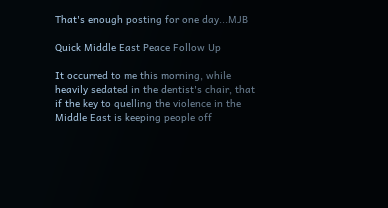That's enough posting for one day...MJB

Quick Middle East Peace Follow Up

It occurred to me this morning, while heavily sedated in the dentist's chair, that if the key to quelling the violence in the Middle East is keeping people off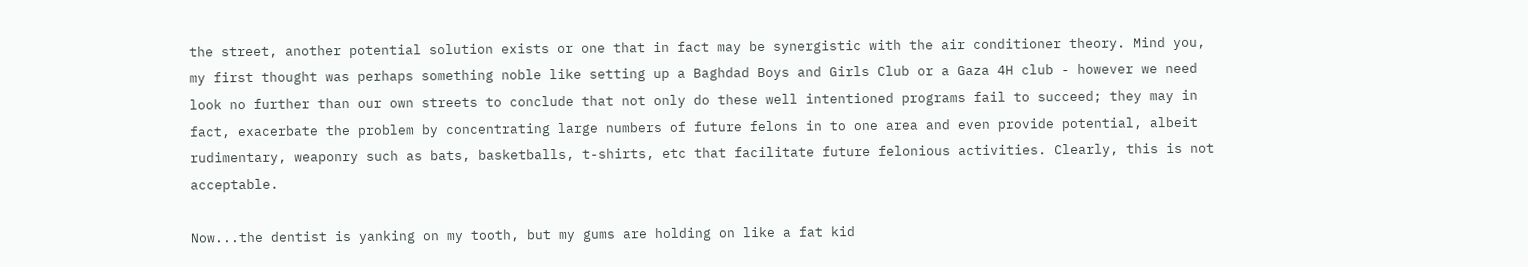the street, another potential solution exists or one that in fact may be synergistic with the air conditioner theory. Mind you, my first thought was perhaps something noble like setting up a Baghdad Boys and Girls Club or a Gaza 4H club - however we need look no further than our own streets to conclude that not only do these well intentioned programs fail to succeed; they may in fact, exacerbate the problem by concentrating large numbers of future felons in to one area and even provide potential, albeit rudimentary, weaponry such as bats, basketballs, t-shirts, etc that facilitate future felonious activities. Clearly, this is not acceptable.

Now...the dentist is yanking on my tooth, but my gums are holding on like a fat kid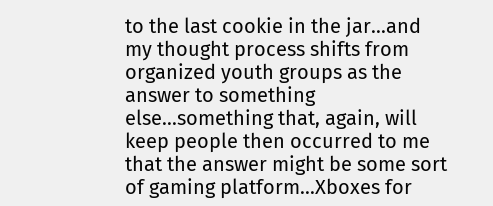to the last cookie in the jar...and my thought process shifts from organized youth groups as the answer to something else...something that, again, will keep people then occurred to me that the answer might be some sort of gaming platform...Xboxes for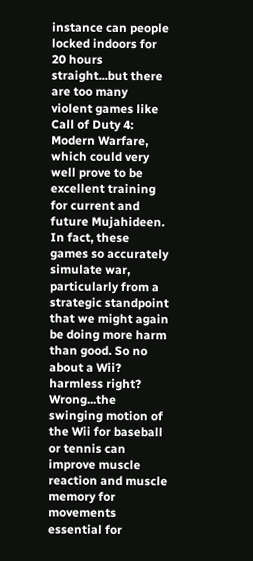instance can people locked indoors for 20 hours straight...but there are too many violent games like Call of Duty 4: Modern Warfare, which could very well prove to be excellent training for current and future Mujahideen. In fact, these games so accurately simulate war, particularly from a strategic standpoint that we might again be doing more harm than good. So no about a Wii? harmless right? Wrong...the swinging motion of the Wii for baseball or tennis can improve muscle reaction and muscle memory for movements essential for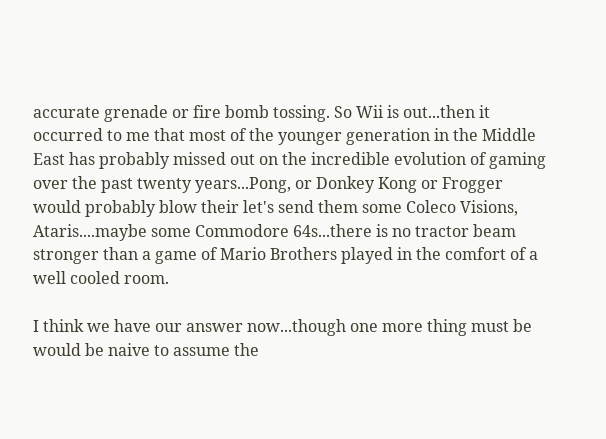accurate grenade or fire bomb tossing. So Wii is out...then it occurred to me that most of the younger generation in the Middle East has probably missed out on the incredible evolution of gaming over the past twenty years...Pong, or Donkey Kong or Frogger would probably blow their let's send them some Coleco Visions, Ataris....maybe some Commodore 64s...there is no tractor beam stronger than a game of Mario Brothers played in the comfort of a well cooled room.

I think we have our answer now...though one more thing must be would be naive to assume the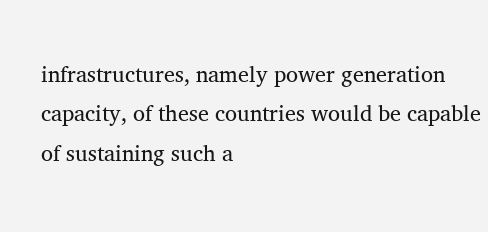infrastructures, namely power generation capacity, of these countries would be capable of sustaining such a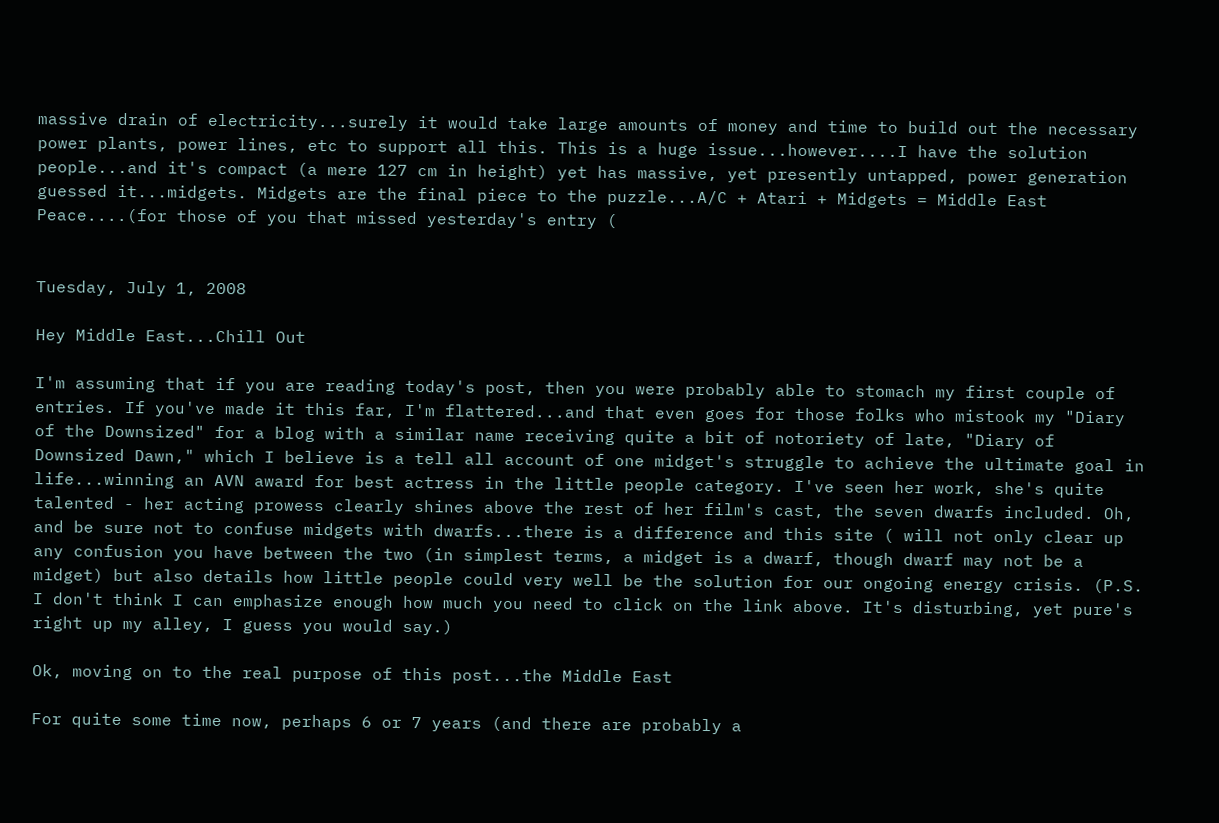massive drain of electricity...surely it would take large amounts of money and time to build out the necessary power plants, power lines, etc to support all this. This is a huge issue...however....I have the solution people...and it's compact (a mere 127 cm in height) yet has massive, yet presently untapped, power generation guessed it...midgets. Midgets are the final piece to the puzzle...A/C + Atari + Midgets = Middle East Peace....(for those of you that missed yesterday's entry (


Tuesday, July 1, 2008

Hey Middle East...Chill Out

I'm assuming that if you are reading today's post, then you were probably able to stomach my first couple of entries. If you've made it this far, I'm flattered...and that even goes for those folks who mistook my "Diary of the Downsized" for a blog with a similar name receiving quite a bit of notoriety of late, "Diary of Downsized Dawn," which I believe is a tell all account of one midget's struggle to achieve the ultimate goal in life...winning an AVN award for best actress in the little people category. I've seen her work, she's quite talented - her acting prowess clearly shines above the rest of her film's cast, the seven dwarfs included. Oh, and be sure not to confuse midgets with dwarfs...there is a difference and this site ( will not only clear up any confusion you have between the two (in simplest terms, a midget is a dwarf, though dwarf may not be a midget) but also details how little people could very well be the solution for our ongoing energy crisis. (P.S. I don't think I can emphasize enough how much you need to click on the link above. It's disturbing, yet pure's right up my alley, I guess you would say.)

Ok, moving on to the real purpose of this post...the Middle East

For quite some time now, perhaps 6 or 7 years (and there are probably a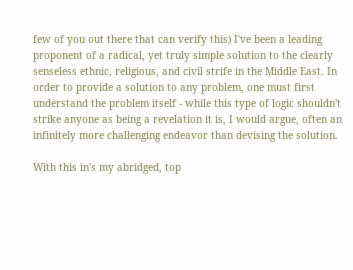few of you out there that can verify this) I've been a leading proponent of a radical, yet truly simple solution to the clearly senseless ethnic, religious, and civil strife in the Middle East. In order to provide a solution to any problem, one must first understand the problem itself - while this type of logic shouldn't strike anyone as being a revelation it is, I would argue, often an infinitely more challenging endeavor than devising the solution.

With this in's my abridged, top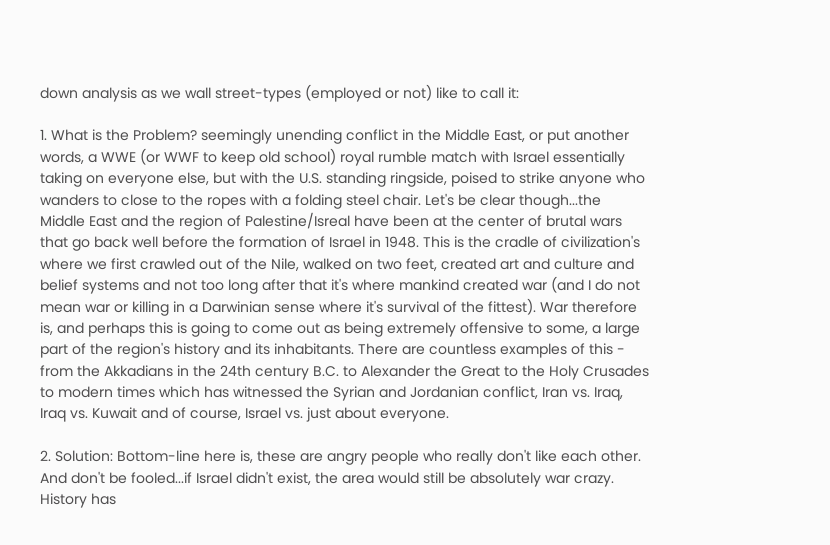down analysis as we wall street-types (employed or not) like to call it:

1. What is the Problem? seemingly unending conflict in the Middle East, or put another words, a WWE (or WWF to keep old school) royal rumble match with Israel essentially taking on everyone else, but with the U.S. standing ringside, poised to strike anyone who wanders to close to the ropes with a folding steel chair. Let's be clear though...the Middle East and the region of Palestine/Isreal have been at the center of brutal wars that go back well before the formation of Israel in 1948. This is the cradle of civilization's where we first crawled out of the Nile, walked on two feet, created art and culture and belief systems and not too long after that it's where mankind created war (and I do not mean war or killing in a Darwinian sense where it's survival of the fittest). War therefore is, and perhaps this is going to come out as being extremely offensive to some, a large part of the region's history and its inhabitants. There are countless examples of this - from the Akkadians in the 24th century B.C. to Alexander the Great to the Holy Crusades to modern times which has witnessed the Syrian and Jordanian conflict, Iran vs. Iraq, Iraq vs. Kuwait and of course, Israel vs. just about everyone.

2. Solution: Bottom-line here is, these are angry people who really don't like each other. And don't be fooled...if Israel didn't exist, the area would still be absolutely war crazy. History has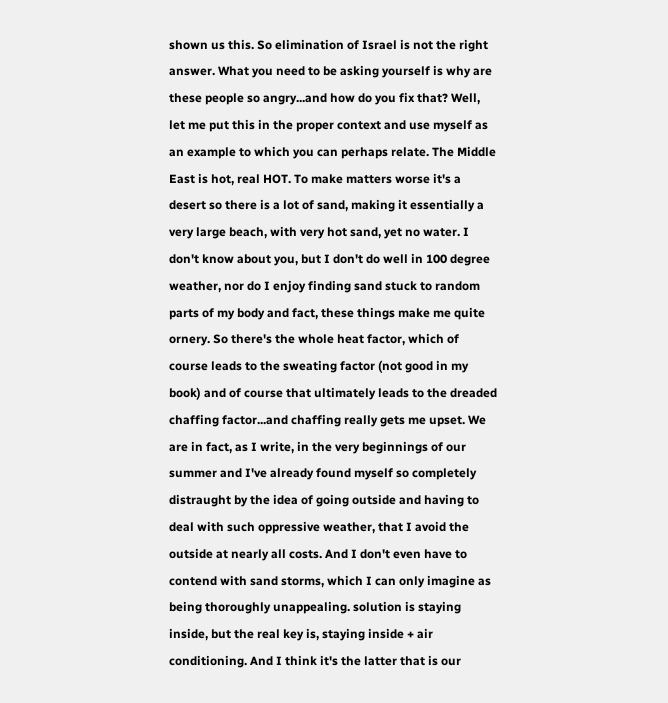shown us this. So elimination of Israel is not the right answer. What you need to be asking yourself is why are these people so angry...and how do you fix that? Well, let me put this in the proper context and use myself as an example to which you can perhaps relate. The Middle East is hot, real HOT. To make matters worse it's a desert so there is a lot of sand, making it essentially a very large beach, with very hot sand, yet no water. I don't know about you, but I don't do well in 100 degree weather, nor do I enjoy finding sand stuck to random parts of my body and fact, these things make me quite ornery. So there's the whole heat factor, which of course leads to the sweating factor (not good in my book) and of course that ultimately leads to the dreaded chaffing factor...and chaffing really gets me upset. We are in fact, as I write, in the very beginnings of our summer and I've already found myself so completely distraught by the idea of going outside and having to deal with such oppressive weather, that I avoid the outside at nearly all costs. And I don't even have to contend with sand storms, which I can only imagine as being thoroughly unappealing. solution is staying inside, but the real key is, staying inside + air conditioning. And I think it's the latter that is our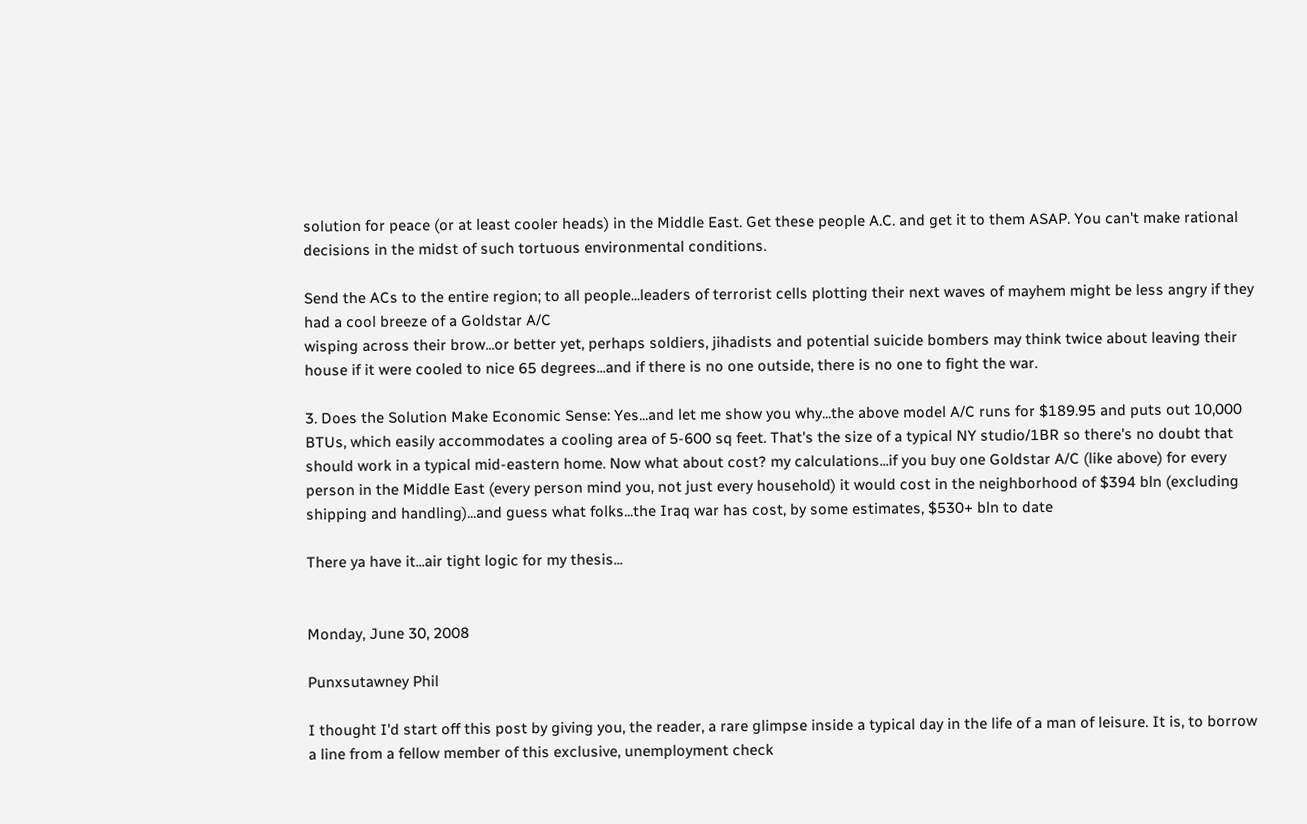solution for peace (or at least cooler heads) in the Middle East. Get these people A.C. and get it to them ASAP. You can't make rational decisions in the midst of such tortuous environmental conditions.

Send the ACs to the entire region; to all people...leaders of terrorist cells plotting their next waves of mayhem might be less angry if they had a cool breeze of a Goldstar A/C
wisping across their brow...or better yet, perhaps soldiers, jihadists and potential suicide bombers may think twice about leaving their house if it were cooled to nice 65 degrees...and if there is no one outside, there is no one to fight the war.

3. Does the Solution Make Economic Sense: Yes...and let me show you why...the above model A/C runs for $189.95 and puts out 10,000 BTUs, which easily accommodates a cooling area of 5-600 sq feet. That's the size of a typical NY studio/1BR so there's no doubt that should work in a typical mid-eastern home. Now what about cost? my calculations...if you buy one Goldstar A/C (like above) for every person in the Middle East (every person mind you, not just every household) it would cost in the neighborhood of $394 bln (excluding shipping and handling)...and guess what folks...the Iraq war has cost, by some estimates, $530+ bln to date

There ya have it...air tight logic for my thesis...


Monday, June 30, 2008

Punxsutawney Phil

I thought I'd start off this post by giving you, the reader, a rare glimpse inside a typical day in the life of a man of leisure. It is, to borrow a line from a fellow member of this exclusive, unemployment check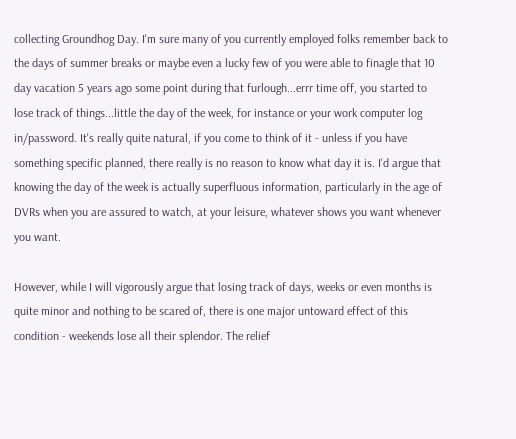collecting Groundhog Day. I'm sure many of you currently employed folks remember back to the days of summer breaks or maybe even a lucky few of you were able to finagle that 10 day vacation 5 years ago some point during that furlough...errr time off, you started to lose track of things...little the day of the week, for instance or your work computer log in/password. It's really quite natural, if you come to think of it - unless if you have something specific planned, there really is no reason to know what day it is. I'd argue that knowing the day of the week is actually superfluous information, particularly in the age of DVRs when you are assured to watch, at your leisure, whatever shows you want whenever you want.

However, while I will vigorously argue that losing track of days, weeks or even months is quite minor and nothing to be scared of, there is one major untoward effect of this condition - weekends lose all their splendor. The relief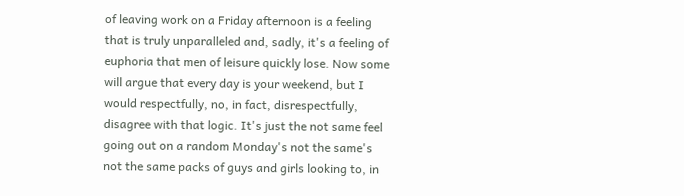of leaving work on a Friday afternoon is a feeling that is truly unparalleled and, sadly, it's a feeling of euphoria that men of leisure quickly lose. Now some will argue that every day is your weekend, but I would respectfully, no, in fact, disrespectfully, disagree with that logic. It's just the not same feel going out on a random Monday's not the same's not the same packs of guys and girls looking to, in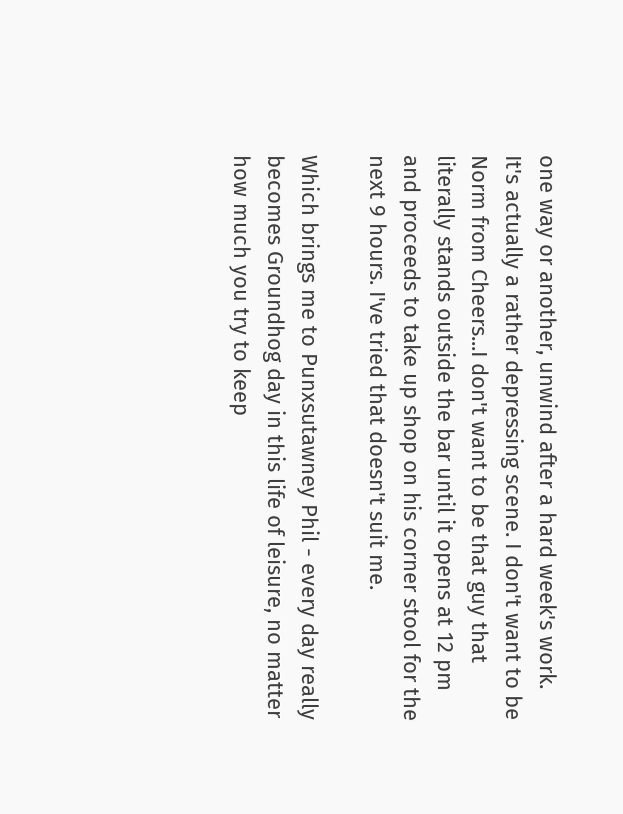one way or another, unwind after a hard week's work. It's actually a rather depressing scene. I don't want to be Norm from Cheers...I don't want to be that guy that literally stands outside the bar until it opens at 12 pm and proceeds to take up shop on his corner stool for the next 9 hours. I've tried that doesn't suit me.

Which brings me to Punxsutawney Phil - every day really becomes Groundhog day in this life of leisure, no matter how much you try to keep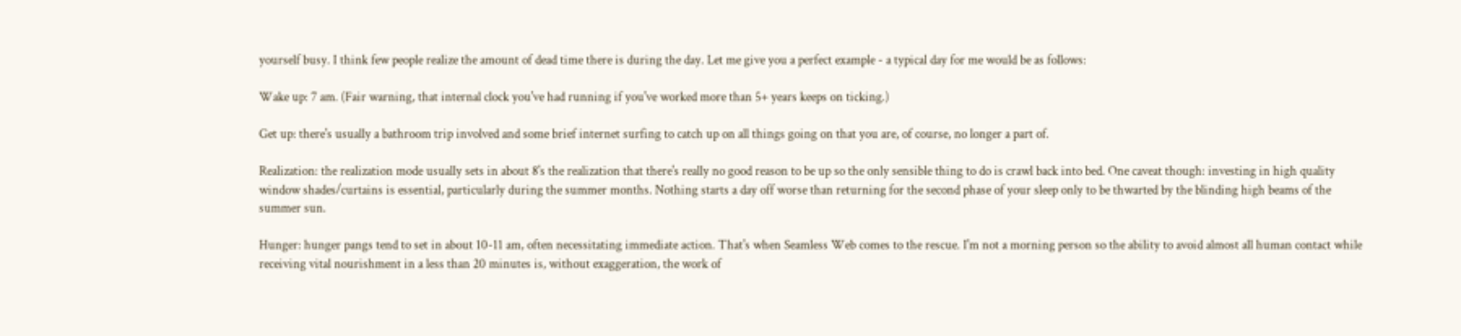yourself busy. I think few people realize the amount of dead time there is during the day. Let me give you a perfect example - a typical day for me would be as follows:

Wake up: 7 am. (Fair warning, that internal clock you've had running if you've worked more than 5+ years keeps on ticking.)

Get up: there's usually a bathroom trip involved and some brief internet surfing to catch up on all things going on that you are, of course, no longer a part of.

Realization: the realization mode usually sets in about 8's the realization that there's really no good reason to be up so the only sensible thing to do is crawl back into bed. One caveat though: investing in high quality window shades/curtains is essential, particularly during the summer months. Nothing starts a day off worse than returning for the second phase of your sleep only to be thwarted by the blinding high beams of the summer sun.

Hunger: hunger pangs tend to set in about 10-11 am, often necessitating immediate action. That's when Seamless Web comes to the rescue. I'm not a morning person so the ability to avoid almost all human contact while receiving vital nourishment in a less than 20 minutes is, without exaggeration, the work of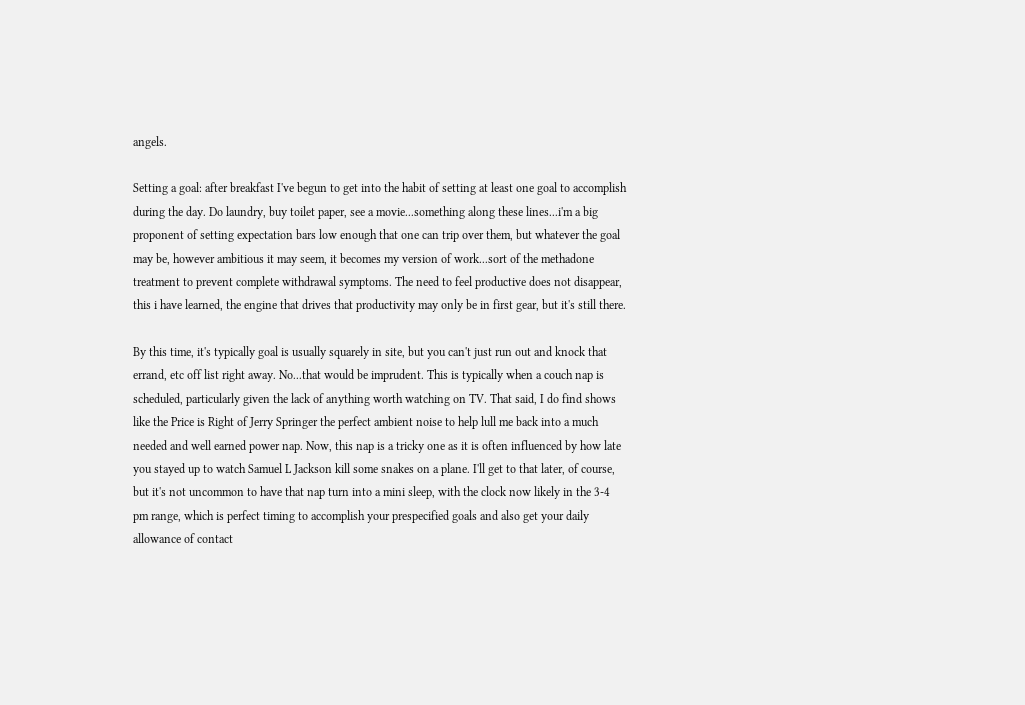angels.

Setting a goal: after breakfast I've begun to get into the habit of setting at least one goal to accomplish during the day. Do laundry, buy toilet paper, see a movie...something along these lines...i'm a big proponent of setting expectation bars low enough that one can trip over them, but whatever the goal may be, however ambitious it may seem, it becomes my version of work...sort of the methadone treatment to prevent complete withdrawal symptoms. The need to feel productive does not disappear, this i have learned, the engine that drives that productivity may only be in first gear, but it's still there.

By this time, it's typically goal is usually squarely in site, but you can't just run out and knock that errand, etc off list right away. No...that would be imprudent. This is typically when a couch nap is scheduled, particularly given the lack of anything worth watching on TV. That said, I do find shows like the Price is Right of Jerry Springer the perfect ambient noise to help lull me back into a much needed and well earned power nap. Now, this nap is a tricky one as it is often influenced by how late you stayed up to watch Samuel L Jackson kill some snakes on a plane. I'll get to that later, of course, but it's not uncommon to have that nap turn into a mini sleep, with the clock now likely in the 3-4 pm range, which is perfect timing to accomplish your prespecified goals and also get your daily allowance of contact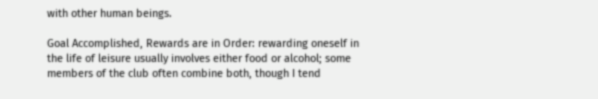with other human beings.

Goal Accomplished, Rewards are in Order: rewarding oneself in the life of leisure usually involves either food or alcohol; some members of the club often combine both, though I tend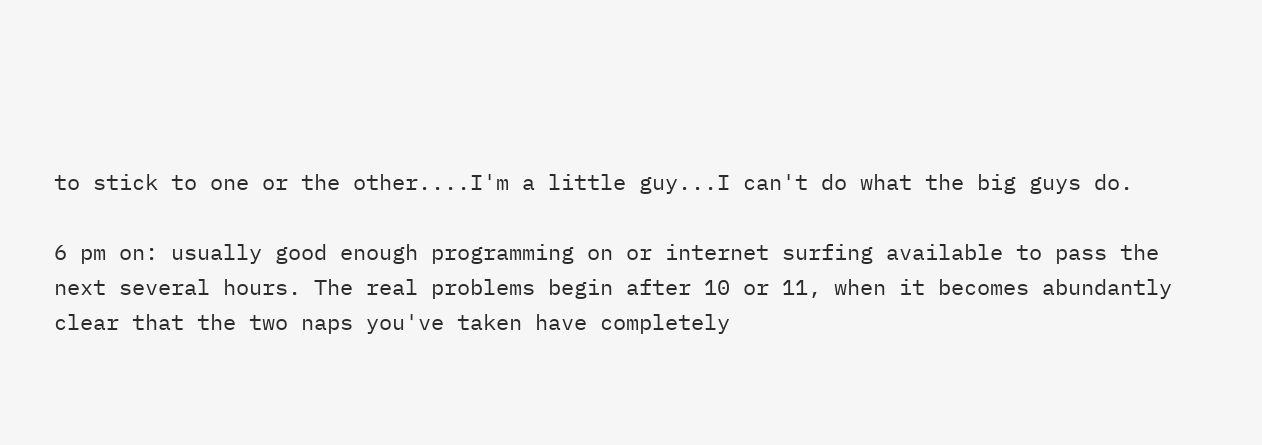to stick to one or the other....I'm a little guy...I can't do what the big guys do.

6 pm on: usually good enough programming on or internet surfing available to pass the next several hours. The real problems begin after 10 or 11, when it becomes abundantly clear that the two naps you've taken have completely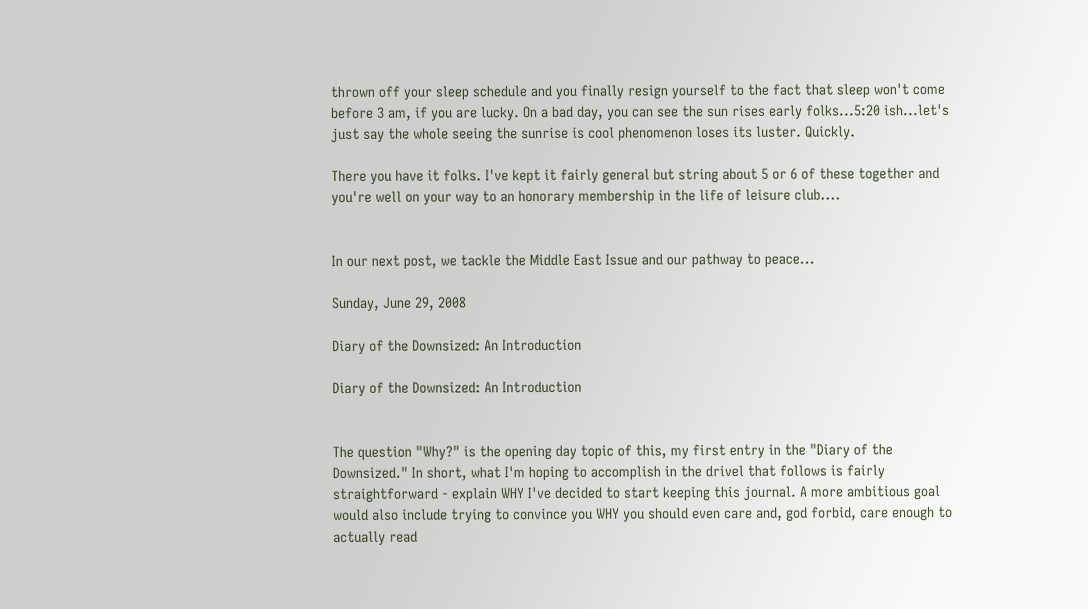thrown off your sleep schedule and you finally resign yourself to the fact that sleep won't come before 3 am, if you are lucky. On a bad day, you can see the sun rises early folks...5:20 ish...let's just say the whole seeing the sunrise is cool phenomenon loses its luster. Quickly.

There you have it folks. I've kept it fairly general but string about 5 or 6 of these together and you're well on your way to an honorary membership in the life of leisure club....


In our next post, we tackle the Middle East Issue and our pathway to peace...

Sunday, June 29, 2008

Diary of the Downsized: An Introduction

Diary of the Downsized: An Introduction


The question "Why?" is the opening day topic of this, my first entry in the "Diary of the Downsized." In short, what I'm hoping to accomplish in the drivel that follows is fairly straightforward - explain WHY I've decided to start keeping this journal. A more ambitious goal would also include trying to convince you WHY you should even care and, god forbid, care enough to actually read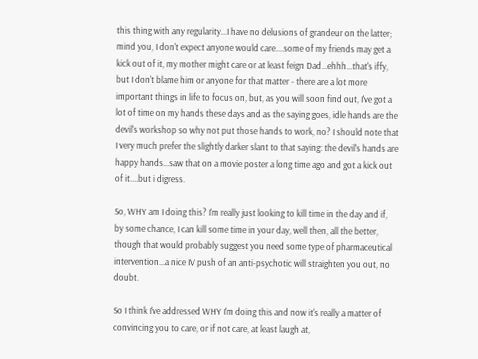this thing with any regularity...I have no delusions of grandeur on the latter; mind you, I don't expect anyone would care....some of my friends may get a kick out of it, my mother might care or at least feign Dad...ehhh...that's iffy, but I don't blame him or anyone for that matter - there are a lot more important things in life to focus on, but, as you will soon find out, I've got a lot of time on my hands these days and as the saying goes, idle hands are the devil's workshop so why not put those hands to work, no? I should note that I very much prefer the slightly darker slant to that saying: the devil's hands are happy hands...saw that on a movie poster a long time ago and got a kick out of it....but i digress.

So, WHY am I doing this? I'm really just looking to kill time in the day and if, by some chance, I can kill some time in your day, well then, all the better, though that would probably suggest you need some type of pharmaceutical intervention...a nice IV push of an anti-psychotic will straighten you out, no doubt.

So I think I've addressed WHY I'm doing this and now it's really a matter of convincing you to care, or if not care, at least laugh at,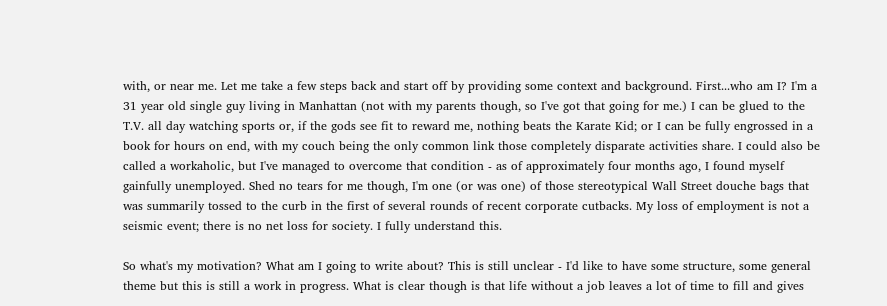with, or near me. Let me take a few steps back and start off by providing some context and background. First...who am I? I'm a 31 year old single guy living in Manhattan (not with my parents though, so I've got that going for me.) I can be glued to the T.V. all day watching sports or, if the gods see fit to reward me, nothing beats the Karate Kid; or I can be fully engrossed in a book for hours on end, with my couch being the only common link those completely disparate activities share. I could also be called a workaholic, but I've managed to overcome that condition - as of approximately four months ago, I found myself gainfully unemployed. Shed no tears for me though, I'm one (or was one) of those stereotypical Wall Street douche bags that was summarily tossed to the curb in the first of several rounds of recent corporate cutbacks. My loss of employment is not a seismic event; there is no net loss for society. I fully understand this.

So what's my motivation? What am I going to write about? This is still unclear - I'd like to have some structure, some general theme but this is still a work in progress. What is clear though is that life without a job leaves a lot of time to fill and gives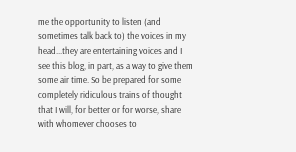me the opportunity to listen (and sometimes talk back to) the voices in my head...they are entertaining voices and I see this blog, in part, as a way to give them some air time. So be prepared for some completely ridiculous trains of thought that I will, for better or for worse, share with whomever chooses to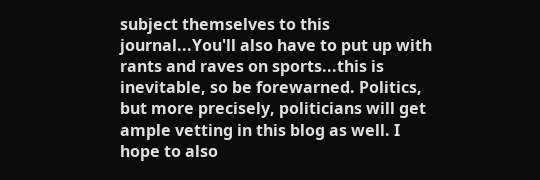subject themselves to this journal...You'll also have to put up with rants and raves on sports...this is inevitable, so be forewarned. Politics, but more precisely, politicians will get ample vetting in this blog as well. I hope to also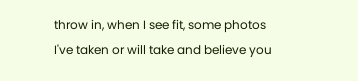throw in, when I see fit, some photos I've taken or will take and believe you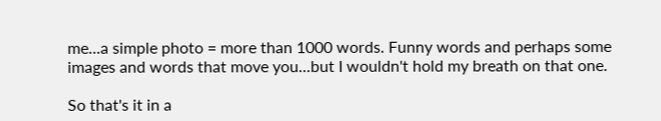me...a simple photo = more than 1000 words. Funny words and perhaps some images and words that move you...but I wouldn't hold my breath on that one.

So that's it in a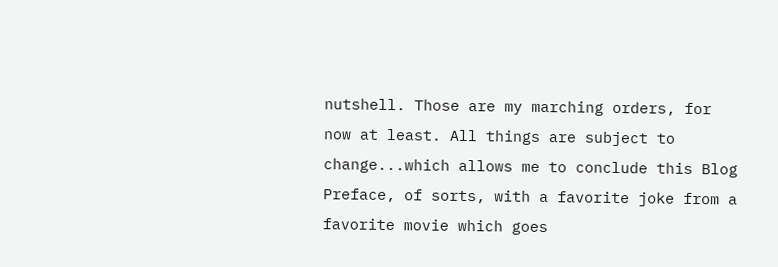nutshell. Those are my marching orders, for now at least. All things are subject to change...which allows me to conclude this Blog Preface, of sorts, with a favorite joke from a favorite movie which goes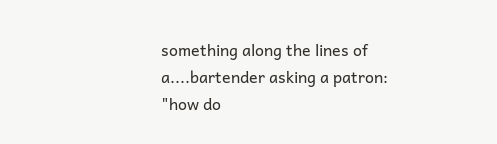something along the lines of a....bartender asking a patron: "how do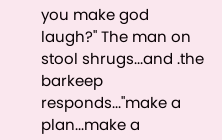you make god laugh?" The man on stool shrugs...and .the barkeep responds..."make a plan...make a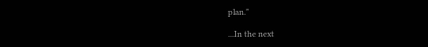plan."

...In the next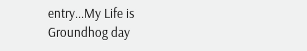entry...My Life is Groundhog day